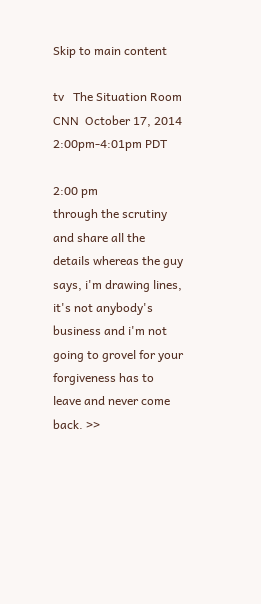Skip to main content

tv   The Situation Room  CNN  October 17, 2014 2:00pm-4:01pm PDT

2:00 pm
through the scrutiny and share all the details whereas the guy says, i'm drawing lines, it's not anybody's business and i'm not going to grovel for your forgiveness has to leave and never come back. >>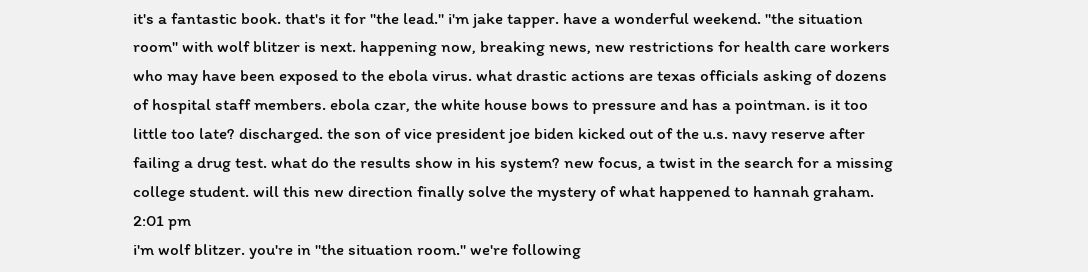it's a fantastic book. that's it for "the lead." i'm jake tapper. have a wonderful weekend. "the situation room" with wolf blitzer is next. happening now, breaking news, new restrictions for health care workers who may have been exposed to the ebola virus. what drastic actions are texas officials asking of dozens of hospital staff members. ebola czar, the white house bows to pressure and has a pointman. is it too little too late? discharged. the son of vice president joe biden kicked out of the u.s. navy reserve after failing a drug test. what do the results show in his system? new focus, a twist in the search for a missing college student. will this new direction finally solve the mystery of what happened to hannah graham.
2:01 pm
i'm wolf blitzer. you're in "the situation room." we're following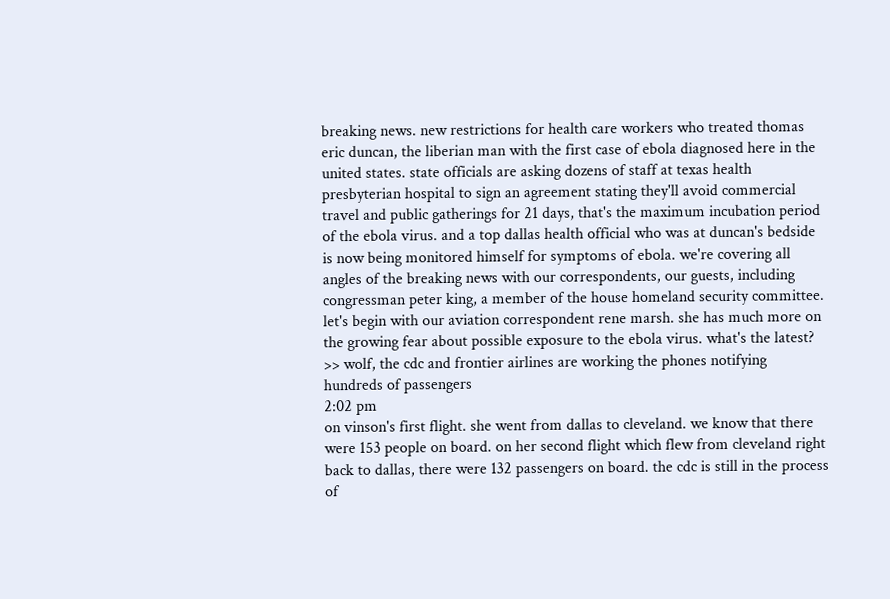breaking news. new restrictions for health care workers who treated thomas eric duncan, the liberian man with the first case of ebola diagnosed here in the united states. state officials are asking dozens of staff at texas health presbyterian hospital to sign an agreement stating they'll avoid commercial travel and public gatherings for 21 days, that's the maximum incubation period of the ebola virus. and a top dallas health official who was at duncan's bedside is now being monitored himself for symptoms of ebola. we're covering all angles of the breaking news with our correspondents, our guests, including congressman peter king, a member of the house homeland security committee. let's begin with our aviation correspondent rene marsh. she has much more on the growing fear about possible exposure to the ebola virus. what's the latest? >> wolf, the cdc and frontier airlines are working the phones notifying hundreds of passengers
2:02 pm
on vinson's first flight. she went from dallas to cleveland. we know that there were 153 people on board. on her second flight which flew from cleveland right back to dallas, there were 132 passengers on board. the cdc is still in the process of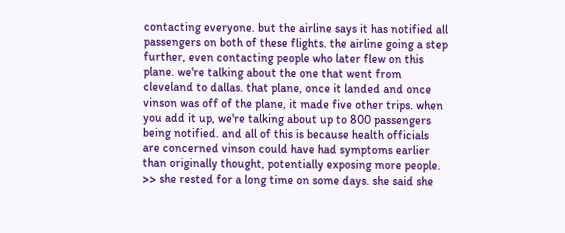contacting everyone. but the airline says it has notified all passengers on both of these flights. the airline going a step further, even contacting people who later flew on this plane. we're talking about the one that went from cleveland to dallas. that plane, once it landed and once vinson was off of the plane, it made five other trips. when you add it up, we're talking about up to 800 passengers being notified. and all of this is because health officials are concerned vinson could have had symptoms earlier than originally thought, potentially exposing more people. >> she rested for a long time on some days. she said she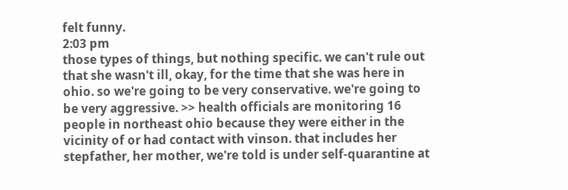felt funny.
2:03 pm
those types of things, but nothing specific. we can't rule out that she wasn't ill, okay, for the time that she was here in ohio. so we're going to be very conservative. we're going to be very aggressive. >> health officials are monitoring 16 people in northeast ohio because they were either in the vicinity of or had contact with vinson. that includes her stepfather, her mother, we're told is under self-quarantine at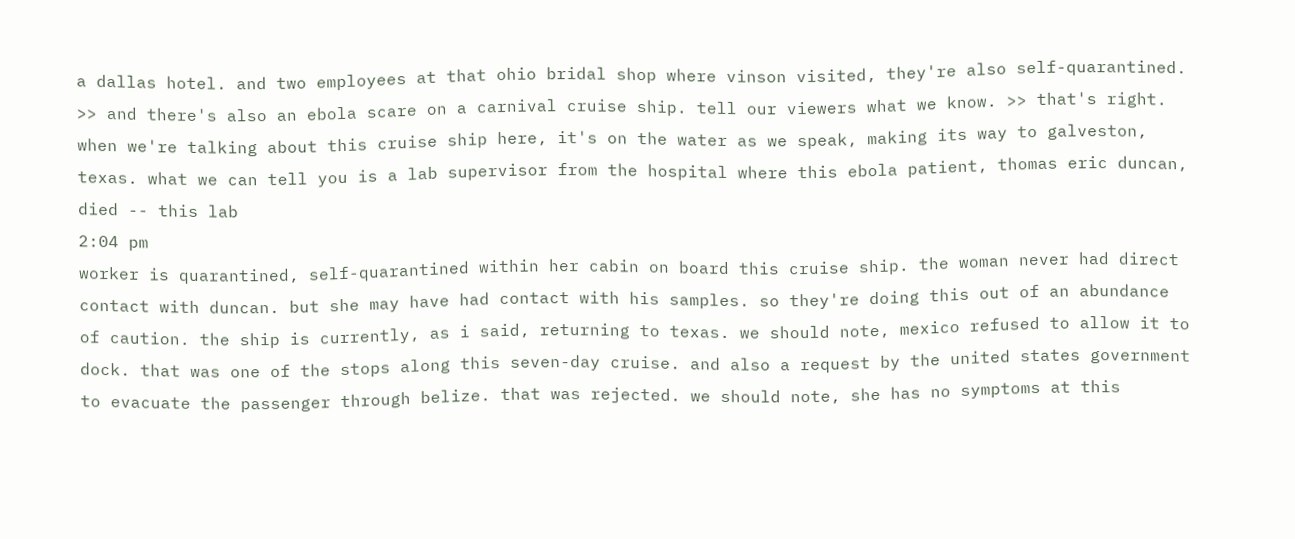a dallas hotel. and two employees at that ohio bridal shop where vinson visited, they're also self-quarantined. >> and there's also an ebola scare on a carnival cruise ship. tell our viewers what we know. >> that's right. when we're talking about this cruise ship here, it's on the water as we speak, making its way to galveston, texas. what we can tell you is a lab supervisor from the hospital where this ebola patient, thomas eric duncan, died -- this lab
2:04 pm
worker is quarantined, self-quarantined within her cabin on board this cruise ship. the woman never had direct contact with duncan. but she may have had contact with his samples. so they're doing this out of an abundance of caution. the ship is currently, as i said, returning to texas. we should note, mexico refused to allow it to dock. that was one of the stops along this seven-day cruise. and also a request by the united states government to evacuate the passenger through belize. that was rejected. we should note, she has no symptoms at this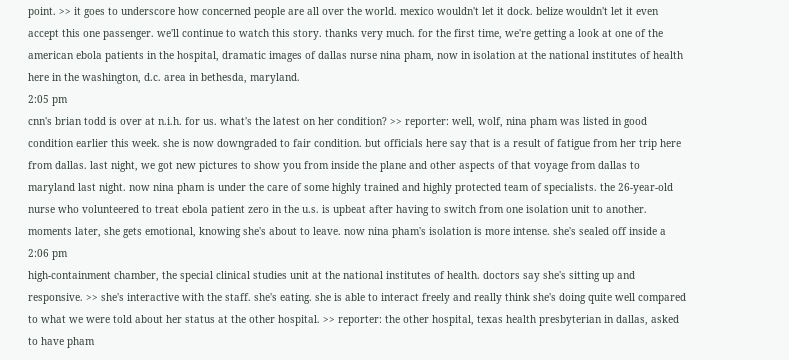point. >> it goes to underscore how concerned people are all over the world. mexico wouldn't let it dock. belize wouldn't let it even accept this one passenger. we'll continue to watch this story. thanks very much. for the first time, we're getting a look at one of the american ebola patients in the hospital, dramatic images of dallas nurse nina pham, now in isolation at the national institutes of health here in the washington, d.c. area in bethesda, maryland.
2:05 pm
cnn's brian todd is over at n.i.h. for us. what's the latest on her condition? >> reporter: well, wolf, nina pham was listed in good condition earlier this week. she is now downgraded to fair condition. but officials here say that is a result of fatigue from her trip here from dallas. last night, we got new pictures to show you from inside the plane and other aspects of that voyage from dallas to maryland last night. now nina pham is under the care of some highly trained and highly protected team of specialists. the 26-year-old nurse who volunteered to treat ebola patient zero in the u.s. is upbeat after having to switch from one isolation unit to another. moments later, she gets emotional, knowing she's about to leave. now nina pham's isolation is more intense. she's sealed off inside a
2:06 pm
high-containment chamber, the special clinical studies unit at the national institutes of health. doctors say she's sitting up and responsive. >> she's interactive with the staff. she's eating. she is able to interact freely and really think she's doing quite well compared to what we were told about her status at the other hospital. >> reporter: the other hospital, texas health presbyterian in dallas, asked to have pham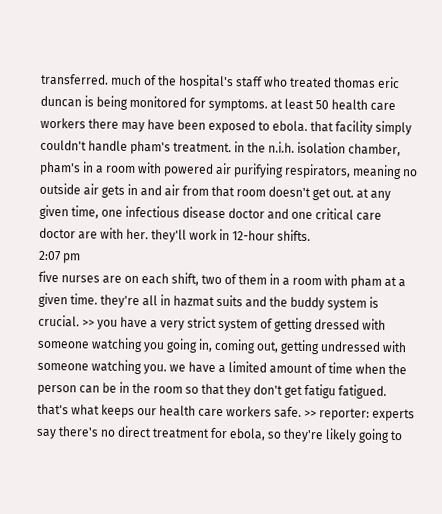transferred. much of the hospital's staff who treated thomas eric duncan is being monitored for symptoms. at least 50 health care workers there may have been exposed to ebola. that facility simply couldn't handle pham's treatment. in the n.i.h. isolation chamber, pham's in a room with powered air purifying respirators, meaning no outside air gets in and air from that room doesn't get out. at any given time, one infectious disease doctor and one critical care doctor are with her. they'll work in 12-hour shifts.
2:07 pm
five nurses are on each shift, two of them in a room with pham at a given time. they're all in hazmat suits and the buddy system is crucial. >> you have a very strict system of getting dressed with someone watching you going in, coming out, getting undressed with someone watching you. we have a limited amount of time when the person can be in the room so that they don't get fatigu fatigued. that's what keeps our health care workers safe. >> reporter: experts say there's no direct treatment for ebola, so they're likely going to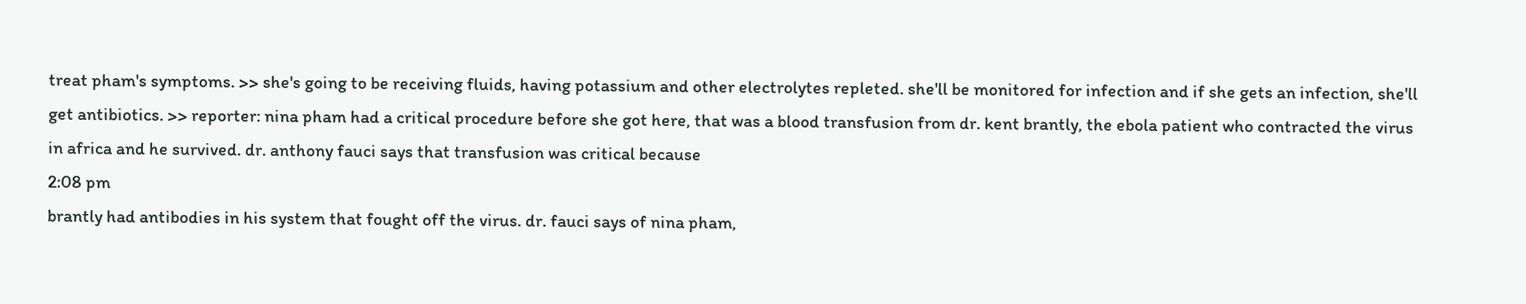treat pham's symptoms. >> she's going to be receiving fluids, having potassium and other electrolytes repleted. she'll be monitored for infection and if she gets an infection, she'll get antibiotics. >> reporter: nina pham had a critical procedure before she got here, that was a blood transfusion from dr. kent brantly, the ebola patient who contracted the virus in africa and he survived. dr. anthony fauci says that transfusion was critical because
2:08 pm
brantly had antibodies in his system that fought off the virus. dr. fauci says of nina pham,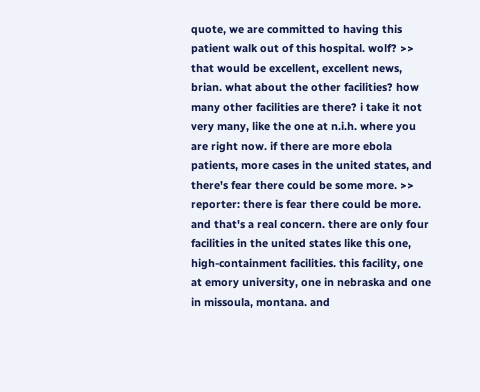quote, we are committed to having this patient walk out of this hospital. wolf? >> that would be excellent, excellent news, brian. what about the other facilities? how many other facilities are there? i take it not very many, like the one at n.i.h. where you are right now. if there are more ebola patients, more cases in the united states, and there's fear there could be some more. >> reporter: there is fear there could be more. and that's a real concern. there are only four facilities in the united states like this one, high-containment facilities. this facility, one at emory university, one in nebraska and one in missoula, montana. and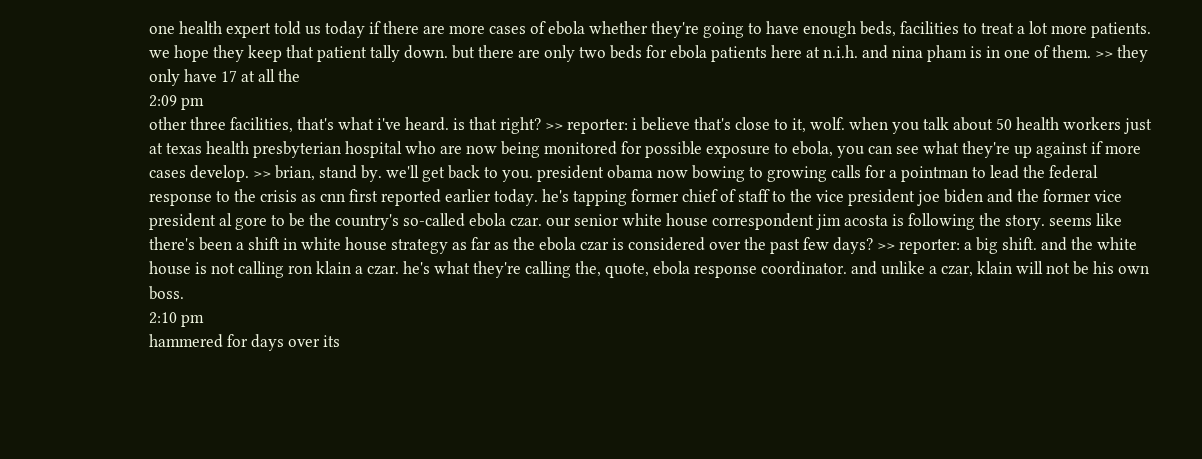one health expert told us today if there are more cases of ebola whether they're going to have enough beds, facilities to treat a lot more patients. we hope they keep that patient tally down. but there are only two beds for ebola patients here at n.i.h. and nina pham is in one of them. >> they only have 17 at all the
2:09 pm
other three facilities, that's what i've heard. is that right? >> reporter: i believe that's close to it, wolf. when you talk about 50 health workers just at texas health presbyterian hospital who are now being monitored for possible exposure to ebola, you can see what they're up against if more cases develop. >> brian, stand by. we'll get back to you. president obama now bowing to growing calls for a pointman to lead the federal response to the crisis as cnn first reported earlier today. he's tapping former chief of staff to the vice president joe biden and the former vice president al gore to be the country's so-called ebola czar. our senior white house correspondent jim acosta is following the story. seems like there's been a shift in white house strategy as far as the ebola czar is considered over the past few days? >> reporter: a big shift. and the white house is not calling ron klain a czar. he's what they're calling the, quote, ebola response coordinator. and unlike a czar, klain will not be his own boss.
2:10 pm
hammered for days over its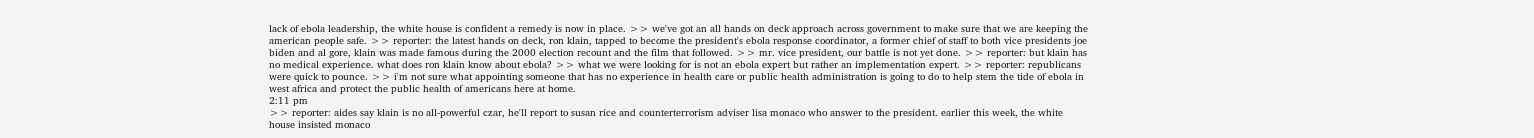lack of ebola leadership, the white house is confident a remedy is now in place. >> we've got an all hands on deck approach across government to make sure that we are keeping the american people safe. >> reporter: the latest hands on deck, ron klain, tapped to become the president's ebola response coordinator, a former chief of staff to both vice presidents joe biden and al gore, klain was made famous during the 2000 election recount and the film that followed. >> mr. vice president, our battle is not yet done. >> reporter: but klain has no medical experience. what does ron klain know about ebola? >> what we were looking for is not an ebola expert but rather an implementation expert. >> reporter: republicans were quick to pounce. >> i'm not sure what appointing someone that has no experience in health care or public health administration is going to do to help stem the tide of ebola in west africa and protect the public health of americans here at home.
2:11 pm
>> reporter: aides say klain is no all-powerful czar, he'll report to susan rice and counterterrorism adviser lisa monaco who answer to the president. earlier this week, the white house insisted monaco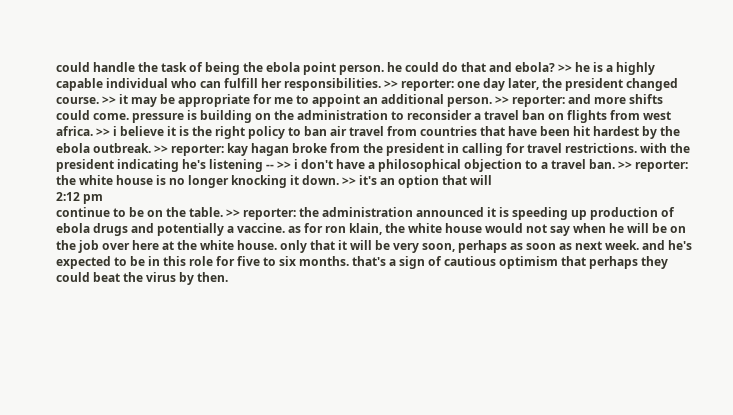could handle the task of being the ebola point person. he could do that and ebola? >> he is a highly capable individual who can fulfill her responsibilities. >> reporter: one day later, the president changed course. >> it may be appropriate for me to appoint an additional person. >> reporter: and more shifts could come. pressure is building on the administration to reconsider a travel ban on flights from west africa. >> i believe it is the right policy to ban air travel from countries that have been hit hardest by the ebola outbreak. >> reporter: kay hagan broke from the president in calling for travel restrictions. with the president indicating he's listening -- >> i don't have a philosophical objection to a travel ban. >> reporter: the white house is no longer knocking it down. >> it's an option that will
2:12 pm
continue to be on the table. >> reporter: the administration announced it is speeding up production of ebola drugs and potentially a vaccine. as for ron klain, the white house would not say when he will be on the job over here at the white house. only that it will be very soon, perhaps as soon as next week. and he's expected to be in this role for five to six months. that's a sign of cautious optimism that perhaps they could beat the virus by then.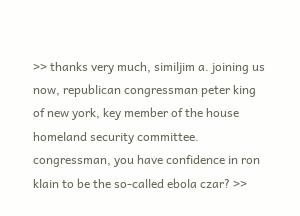>> thanks very much, similjim a. joining us now, republican congressman peter king of new york, key member of the house homeland security committee. congressman, you have confidence in ron klain to be the so-called ebola czar? >>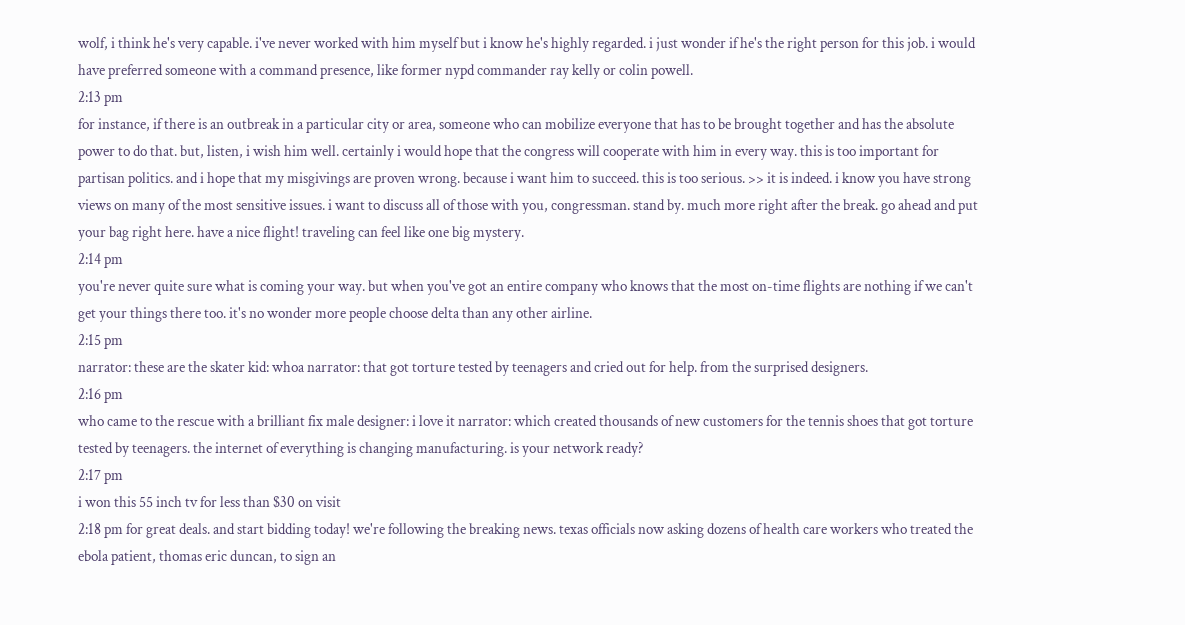wolf, i think he's very capable. i've never worked with him myself but i know he's highly regarded. i just wonder if he's the right person for this job. i would have preferred someone with a command presence, like former nypd commander ray kelly or colin powell.
2:13 pm
for instance, if there is an outbreak in a particular city or area, someone who can mobilize everyone that has to be brought together and has the absolute power to do that. but, listen, i wish him well. certainly i would hope that the congress will cooperate with him in every way. this is too important for partisan politics. and i hope that my misgivings are proven wrong. because i want him to succeed. this is too serious. >> it is indeed. i know you have strong views on many of the most sensitive issues. i want to discuss all of those with you, congressman. stand by. much more right after the break. go ahead and put your bag right here. have a nice flight! traveling can feel like one big mystery.
2:14 pm
you're never quite sure what is coming your way. but when you've got an entire company who knows that the most on-time flights are nothing if we can't get your things there too. it's no wonder more people choose delta than any other airline.
2:15 pm
narrator: these are the skater kid: whoa narrator: that got torture tested by teenagers and cried out for help. from the surprised designers.
2:16 pm
who came to the rescue with a brilliant fix male designer: i love it narrator: which created thousands of new customers for the tennis shoes that got torture tested by teenagers. the internet of everything is changing manufacturing. is your network ready?
2:17 pm
i won this 55 inch tv for less than $30 on visit
2:18 pm for great deals. and start bidding today! we're following the breaking news. texas officials now asking dozens of health care workers who treated the ebola patient, thomas eric duncan, to sign an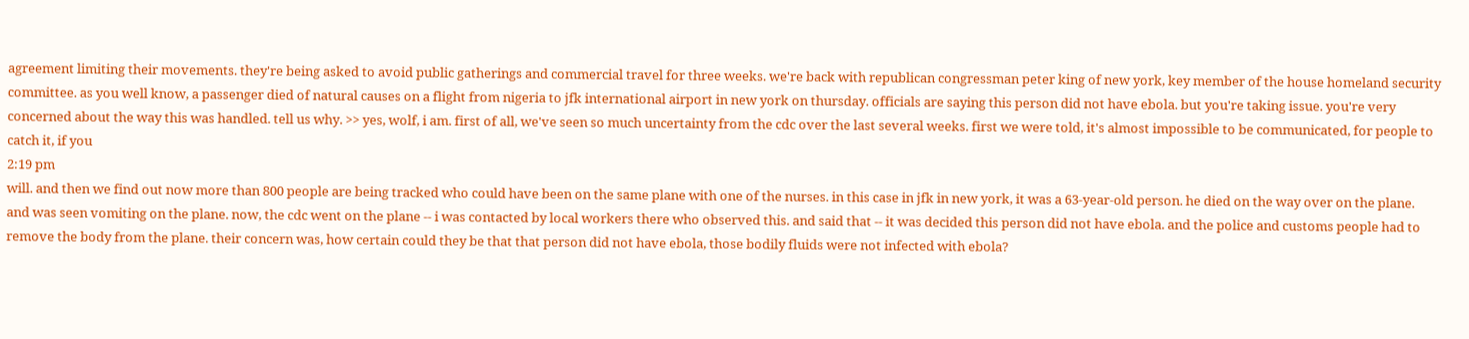agreement limiting their movements. they're being asked to avoid public gatherings and commercial travel for three weeks. we're back with republican congressman peter king of new york, key member of the house homeland security committee. as you well know, a passenger died of natural causes on a flight from nigeria to jfk international airport in new york on thursday. officials are saying this person did not have ebola. but you're taking issue. you're very concerned about the way this was handled. tell us why. >> yes, wolf, i am. first of all, we've seen so much uncertainty from the cdc over the last several weeks. first we were told, it's almost impossible to be communicated, for people to catch it, if you
2:19 pm
will. and then we find out now more than 800 people are being tracked who could have been on the same plane with one of the nurses. in this case in jfk in new york, it was a 63-year-old person. he died on the way over on the plane. and was seen vomiting on the plane. now, the cdc went on the plane -- i was contacted by local workers there who observed this. and said that -- it was decided this person did not have ebola. and the police and customs people had to remove the body from the plane. their concern was, how certain could they be that that person did not have ebola, those bodily fluids were not infected with ebola?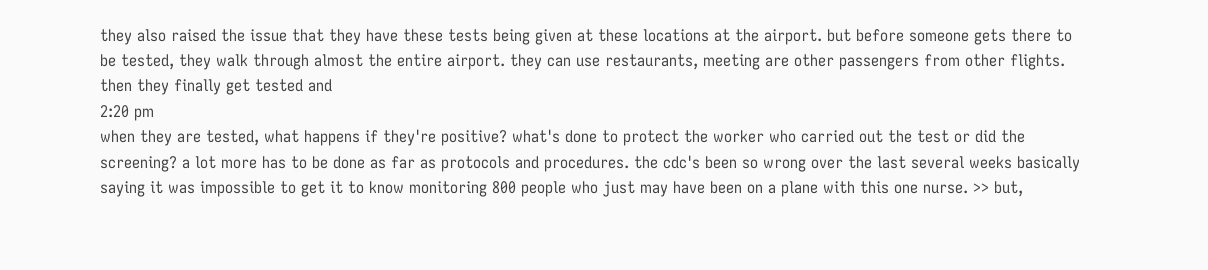they also raised the issue that they have these tests being given at these locations at the airport. but before someone gets there to be tested, they walk through almost the entire airport. they can use restaurants, meeting are other passengers from other flights. then they finally get tested and
2:20 pm
when they are tested, what happens if they're positive? what's done to protect the worker who carried out the test or did the screening? a lot more has to be done as far as protocols and procedures. the cdc's been so wrong over the last several weeks basically saying it was impossible to get it to know monitoring 800 people who just may have been on a plane with this one nurse. >> but,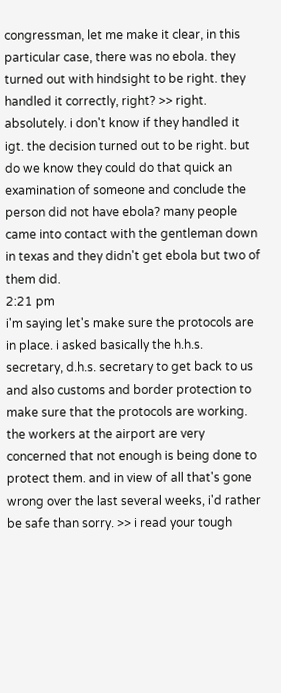congressman, let me make it clear, in this particular case, there was no ebola. they turned out with hindsight to be right. they handled it correctly, right? >> right. absolutely. i don't know if they handled it igt. the decision turned out to be right. but do we know they could do that quick an examination of someone and conclude the person did not have ebola? many people came into contact with the gentleman down in texas and they didn't get ebola but two of them did.
2:21 pm
i'm saying let's make sure the protocols are in place. i asked basically the h.h.s. secretary, d.h.s. secretary to get back to us and also customs and border protection to make sure that the protocols are working. the workers at the airport are very concerned that not enough is being done to protect them. and in view of all that's gone wrong over the last several weeks, i'd rather be safe than sorry. >> i read your tough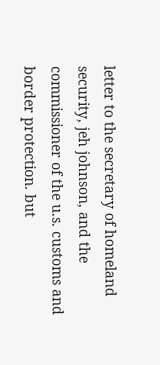letter to the secretary of homeland security, jeh johnson, and the commissioner of the u.s. customs and border protection. but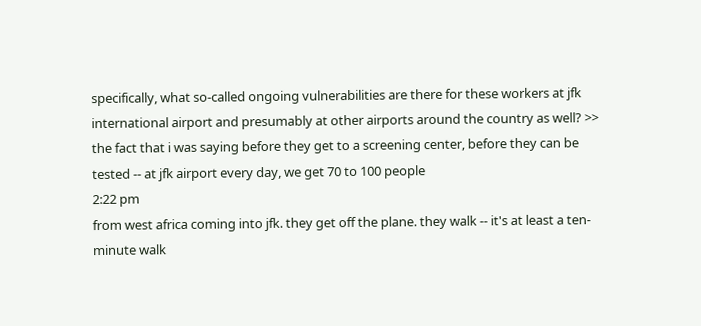specifically, what so-called ongoing vulnerabilities are there for these workers at jfk international airport and presumably at other airports around the country as well? >> the fact that i was saying before they get to a screening center, before they can be tested -- at jfk airport every day, we get 70 to 100 people
2:22 pm
from west africa coming into jfk. they get off the plane. they walk -- it's at least a ten-minute walk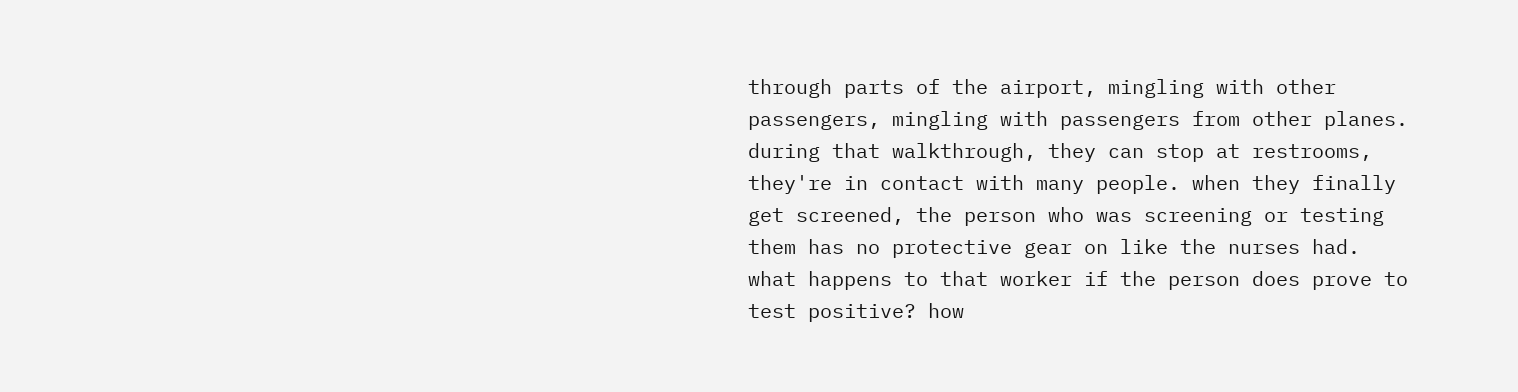through parts of the airport, mingling with other passengers, mingling with passengers from other planes. during that walkthrough, they can stop at restrooms, they're in contact with many people. when they finally get screened, the person who was screening or testing them has no protective gear on like the nurses had. what happens to that worker if the person does prove to test positive? how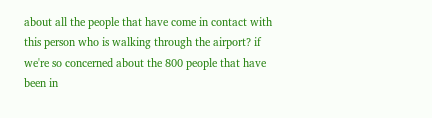about all the people that have come in contact with this person who is walking through the airport? if we're so concerned about the 800 people that have been in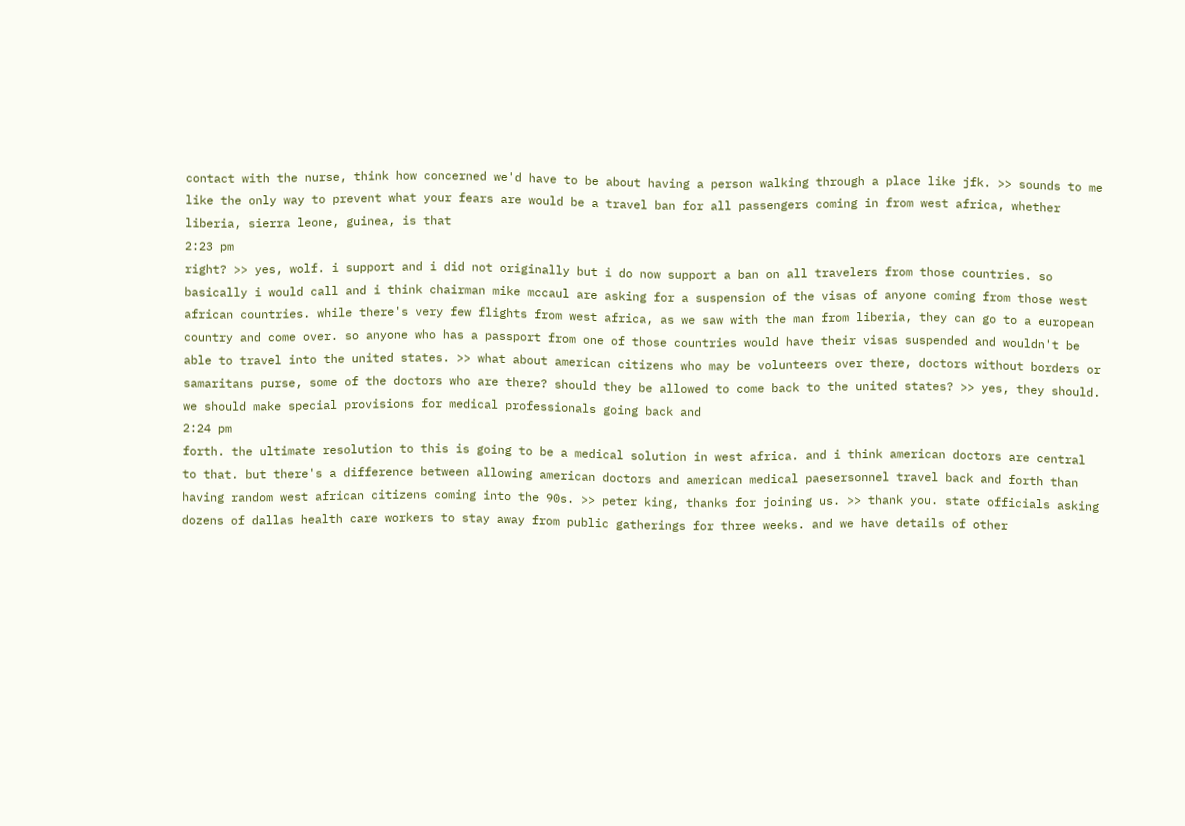contact with the nurse, think how concerned we'd have to be about having a person walking through a place like jfk. >> sounds to me like the only way to prevent what your fears are would be a travel ban for all passengers coming in from west africa, whether liberia, sierra leone, guinea, is that
2:23 pm
right? >> yes, wolf. i support and i did not originally but i do now support a ban on all travelers from those countries. so basically i would call and i think chairman mike mccaul are asking for a suspension of the visas of anyone coming from those west african countries. while there's very few flights from west africa, as we saw with the man from liberia, they can go to a european country and come over. so anyone who has a passport from one of those countries would have their visas suspended and wouldn't be able to travel into the united states. >> what about american citizens who may be volunteers over there, doctors without borders or samaritans purse, some of the doctors who are there? should they be allowed to come back to the united states? >> yes, they should. we should make special provisions for medical professionals going back and
2:24 pm
forth. the ultimate resolution to this is going to be a medical solution in west africa. and i think american doctors are central to that. but there's a difference between allowing american doctors and american medical paesersonnel travel back and forth than having random west african citizens coming into the 90s. >> peter king, thanks for joining us. >> thank you. state officials asking dozens of dallas health care workers to stay away from public gatherings for three weeks. and we have details of other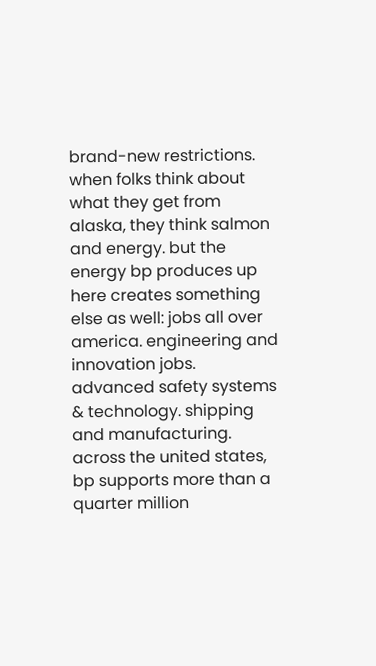brand-new restrictions. when folks think about what they get from alaska, they think salmon and energy. but the energy bp produces up here creates something else as well: jobs all over america. engineering and innovation jobs. advanced safety systems & technology. shipping and manufacturing. across the united states, bp supports more than a quarter million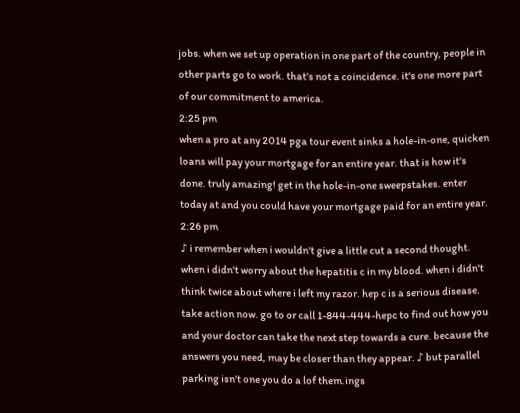jobs. when we set up operation in one part of the country, people in other parts go to work. that's not a coincidence. it's one more part of our commitment to america.
2:25 pm
when a pro at any 2014 pga tour event sinks a hole-in-one, quicken loans will pay your mortgage for an entire year. that is how it's done. truly amazing! get in the hole-in-one sweepstakes. enter today at and you could have your mortgage paid for an entire year.
2:26 pm
♪ i remember when i wouldn't give a little cut a second thought. when i didn't worry about the hepatitis c in my blood. when i didn't think twice about where i left my razor. hep c is a serious disease. take action now. go to or call 1-844-444-hepc to find out how you and your doctor can take the next step towards a cure. because the answers you need, may be closer than they appear. ♪ but parallel parking isn't one you do a lof them.ings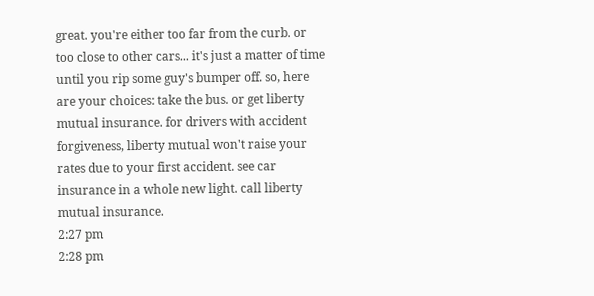great. you're either too far from the curb. or too close to other cars... it's just a matter of time until you rip some guy's bumper off. so, here are your choices: take the bus. or get liberty mutual insurance. for drivers with accident forgiveness, liberty mutual won't raise your rates due to your first accident. see car insurance in a whole new light. call liberty mutual insurance.
2:27 pm
2:28 pm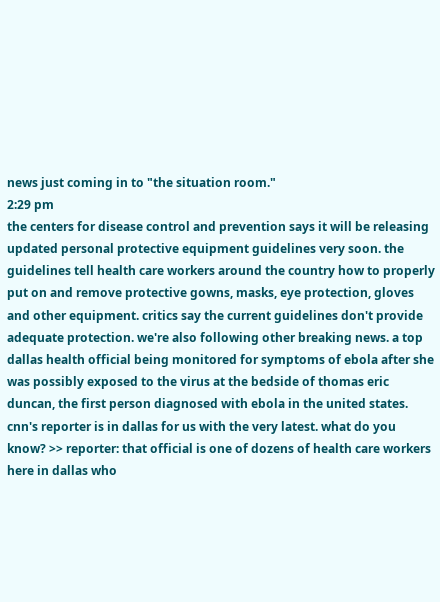news just coming in to "the situation room."
2:29 pm
the centers for disease control and prevention says it will be releasing updated personal protective equipment guidelines very soon. the guidelines tell health care workers around the country how to properly put on and remove protective gowns, masks, eye protection, gloves and other equipment. critics say the current guidelines don't provide adequate protection. we're also following other breaking news. a top dallas health official being monitored for symptoms of ebola after she was possibly exposed to the virus at the bedside of thomas eric duncan, the first person diagnosed with ebola in the united states. cnn's reporter is in dallas for us with the very latest. what do you know? >> reporter: that official is one of dozens of health care workers here in dallas who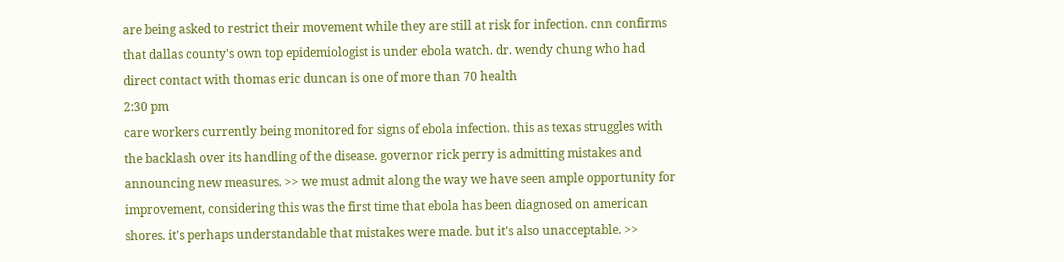are being asked to restrict their movement while they are still at risk for infection. cnn confirms that dallas county's own top epidemiologist is under ebola watch. dr. wendy chung who had direct contact with thomas eric duncan is one of more than 70 health
2:30 pm
care workers currently being monitored for signs of ebola infection. this as texas struggles with the backlash over its handling of the disease. governor rick perry is admitting mistakes and announcing new measures. >> we must admit along the way we have seen ample opportunity for improvement, considering this was the first time that ebola has been diagnosed on american shores. it's perhaps understandable that mistakes were made. but it's also unacceptable. >>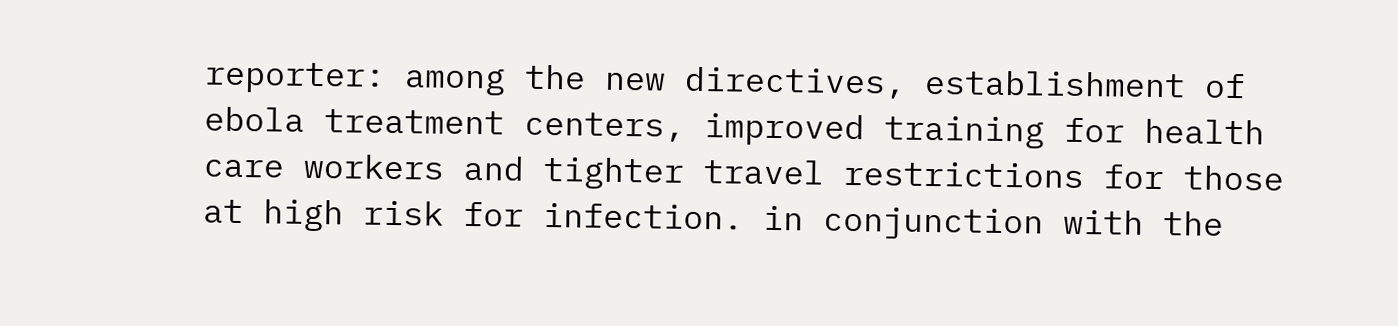reporter: among the new directives, establishment of ebola treatment centers, improved training for health care workers and tighter travel restrictions for those at high risk for infection. in conjunction with the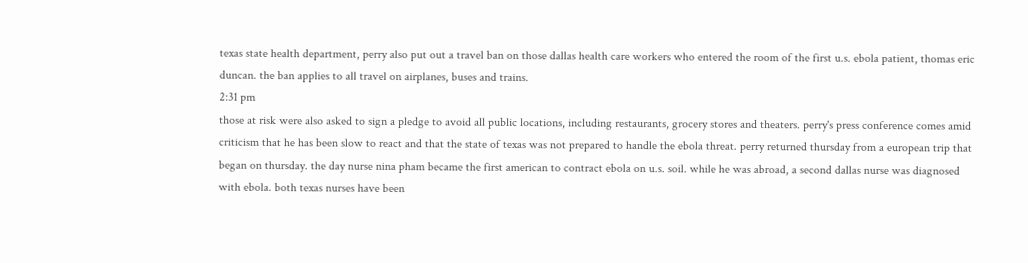texas state health department, perry also put out a travel ban on those dallas health care workers who entered the room of the first u.s. ebola patient, thomas eric duncan. the ban applies to all travel on airplanes, buses and trains.
2:31 pm
those at risk were also asked to sign a pledge to avoid all public locations, including restaurants, grocery stores and theaters. perry's press conference comes amid criticism that he has been slow to react and that the state of texas was not prepared to handle the ebola threat. perry returned thursday from a european trip that began on thursday. the day nurse nina pham became the first american to contract ebola on u.s. soil. while he was abroad, a second dallas nurse was diagnosed with ebola. both texas nurses have been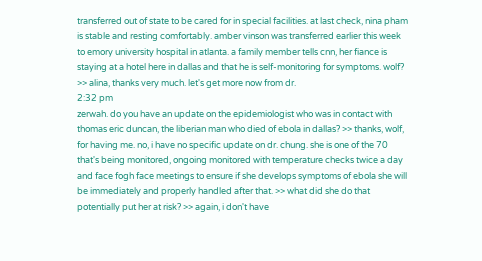transferred out of state to be cared for in special facilities. at last check, nina pham is stable and resting comfortably. amber vinson was transferred earlier this week to emory university hospital in atlanta. a family member tells cnn, her fiance is staying at a hotel here in dallas and that he is self-monitoring for symptoms. wolf? >> alina, thanks very much. let's get more now from dr.
2:32 pm
zerwah. do you have an update on the epidemiologist who was in contact with thomas eric duncan, the liberian man who died of ebola in dallas? >> thanks, wolf, for having me. no, i have no specific update on dr. chung. she is one of the 70 that's being monitored, ongoing monitored with temperature checks twice a day and face fogh face meetings to ensure if she develops symptoms of ebola she will be immediately and properly handled after that. >> what did she do that potentially put her at risk? >> again, i don't have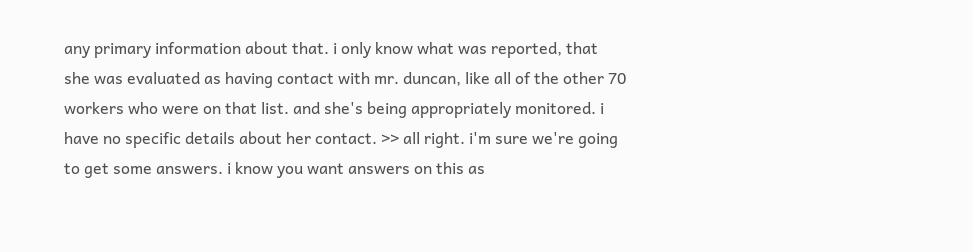any primary information about that. i only know what was reported, that she was evaluated as having contact with mr. duncan, like all of the other 70 workers who were on that list. and she's being appropriately monitored. i have no specific details about her contact. >> all right. i'm sure we're going to get some answers. i know you want answers on this as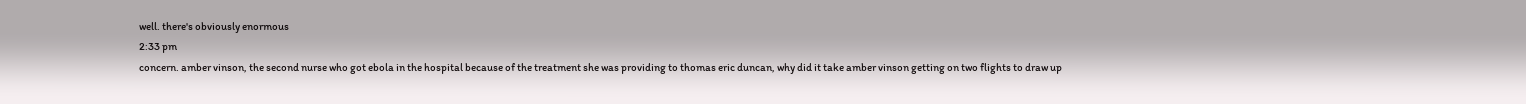well. there's obviously enormous
2:33 pm
concern. amber vinson, the second nurse who got ebola in the hospital because of the treatment she was providing to thomas eric duncan, why did it take amber vinson getting on two flights to draw up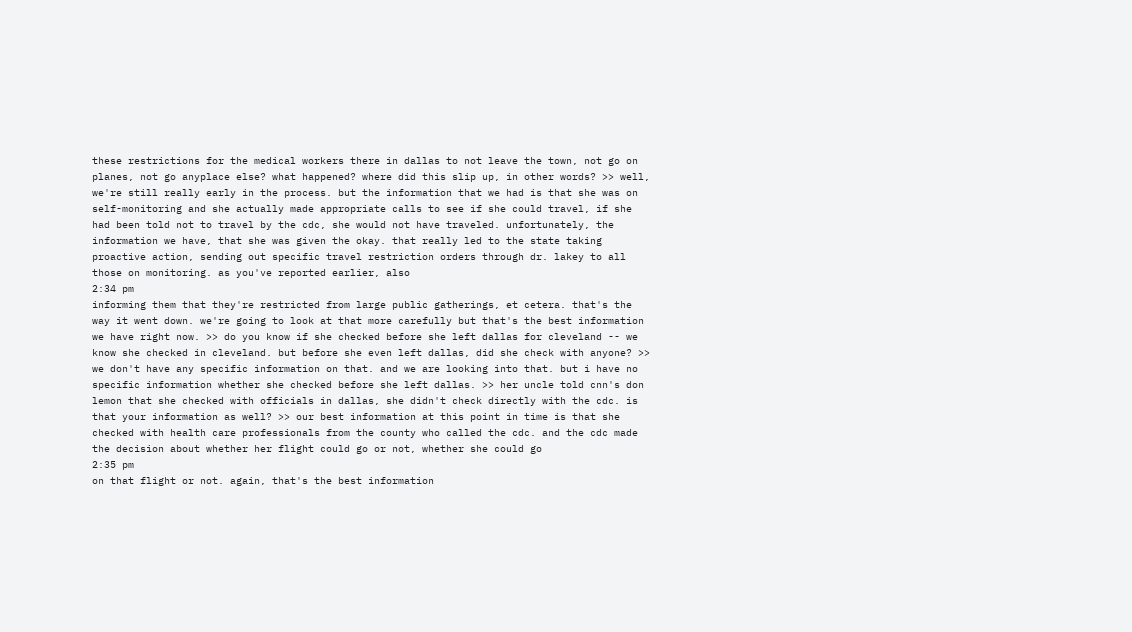these restrictions for the medical workers there in dallas to not leave the town, not go on planes, not go anyplace else? what happened? where did this slip up, in other words? >> well, we're still really early in the process. but the information that we had is that she was on self-monitoring and she actually made appropriate calls to see if she could travel, if she had been told not to travel by the cdc, she would not have traveled. unfortunately, the information we have, that she was given the okay. that really led to the state taking proactive action, sending out specific travel restriction orders through dr. lakey to all those on monitoring. as you've reported earlier, also
2:34 pm
informing them that they're restricted from large public gatherings, et cetera. that's the way it went down. we're going to look at that more carefully but that's the best information we have right now. >> do you know if she checked before she left dallas for cleveland -- we know she checked in cleveland. but before she even left dallas, did she check with anyone? >> we don't have any specific information on that. and we are looking into that. but i have no specific information whether she checked before she left dallas. >> her uncle told cnn's don lemon that she checked with officials in dallas, she didn't check directly with the cdc. is that your information as well? >> our best information at this point in time is that she checked with health care professionals from the county who called the cdc. and the cdc made the decision about whether her flight could go or not, whether she could go
2:35 pm
on that flight or not. again, that's the best information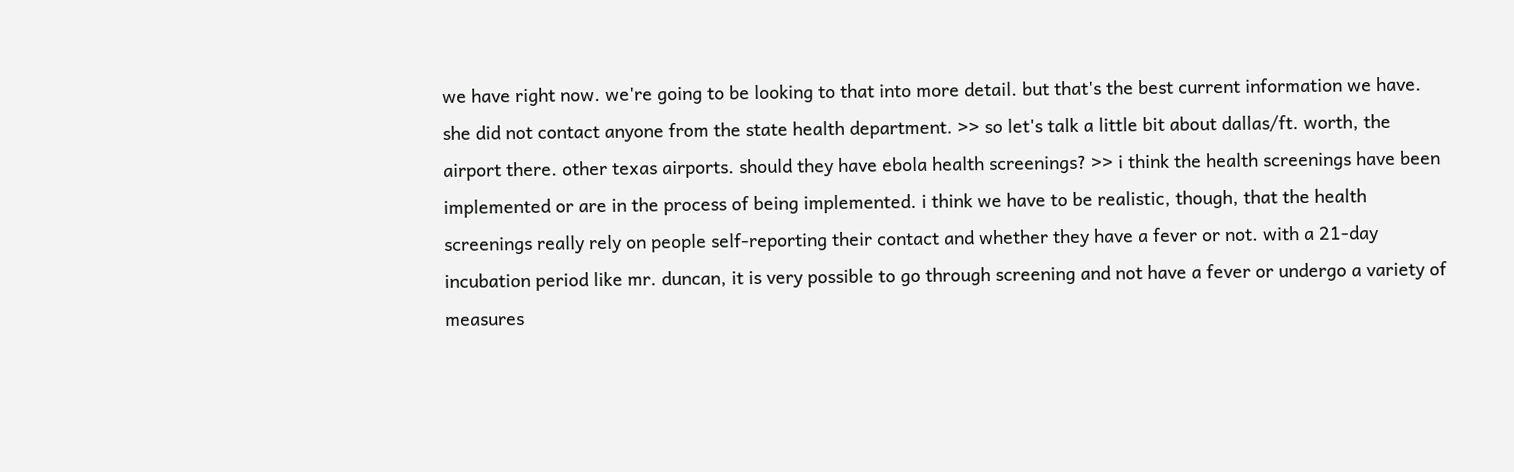we have right now. we're going to be looking to that into more detail. but that's the best current information we have. she did not contact anyone from the state health department. >> so let's talk a little bit about dallas/ft. worth, the airport there. other texas airports. should they have ebola health screenings? >> i think the health screenings have been implemented or are in the process of being implemented. i think we have to be realistic, though, that the health screenings really rely on people self-reporting their contact and whether they have a fever or not. with a 21-day incubation period like mr. duncan, it is very possible to go through screening and not have a fever or undergo a variety of measures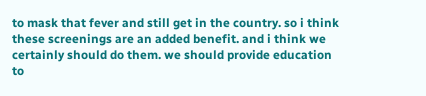to mask that fever and still get in the country. so i think these screenings are an added benefit. and i think we certainly should do them. we should provide education to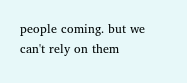people coming. but we can't rely on them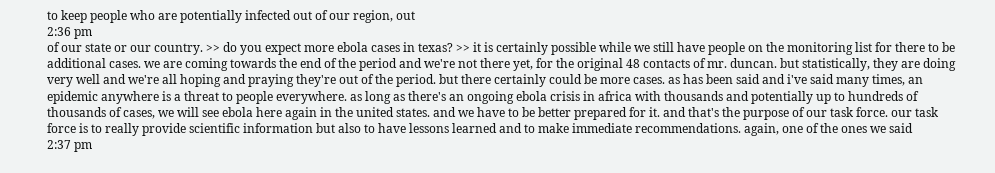to keep people who are potentially infected out of our region, out
2:36 pm
of our state or our country. >> do you expect more ebola cases in texas? >> it is certainly possible while we still have people on the monitoring list for there to be additional cases. we are coming towards the end of the period and we're not there yet, for the original 48 contacts of mr. duncan. but statistically, they are doing very well and we're all hoping and praying they're out of the period. but there certainly could be more cases. as has been said and i've said many times, an epidemic anywhere is a threat to people everywhere. as long as there's an ongoing ebola crisis in africa with thousands and potentially up to hundreds of thousands of cases, we will see ebola here again in the united states. and we have to be better prepared for it. and that's the purpose of our task force. our task force is to really provide scientific information but also to have lessons learned and to make immediate recommendations. again, one of the ones we said
2:37 pm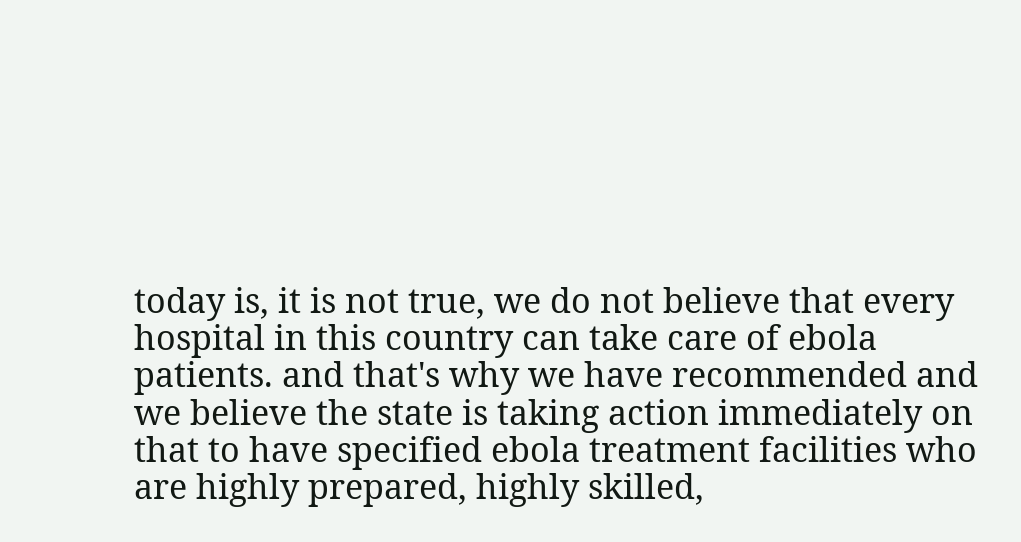today is, it is not true, we do not believe that every hospital in this country can take care of ebola patients. and that's why we have recommended and we believe the state is taking action immediately on that to have specified ebola treatment facilities who are highly prepared, highly skilled,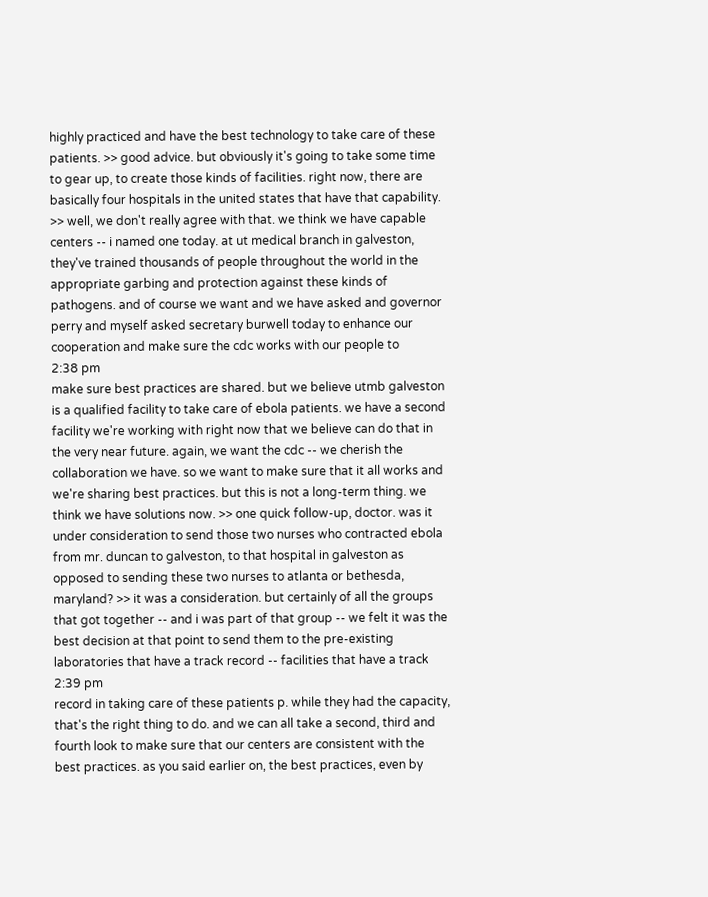highly practiced and have the best technology to take care of these patients. >> good advice. but obviously it's going to take some time to gear up, to create those kinds of facilities. right now, there are basically four hospitals in the united states that have that capability. >> well, we don't really agree with that. we think we have capable centers -- i named one today. at ut medical branch in galveston, they've trained thousands of people throughout the world in the appropriate garbing and protection against these kinds of pathogens. and of course we want and we have asked and governor perry and myself asked secretary burwell today to enhance our cooperation and make sure the cdc works with our people to
2:38 pm
make sure best practices are shared. but we believe utmb galveston is a qualified facility to take care of ebola patients. we have a second facility we're working with right now that we believe can do that in the very near future. again, we want the cdc -- we cherish the collaboration we have. so we want to make sure that it all works and we're sharing best practices. but this is not a long-term thing. we think we have solutions now. >> one quick follow-up, doctor. was it under consideration to send those two nurses who contracted ebola from mr. duncan to galveston, to that hospital in galveston as opposed to sending these two nurses to atlanta or bethesda, maryland? >> it was a consideration. but certainly of all the groups that got together -- and i was part of that group -- we felt it was the best decision at that point to send them to the pre-existing laboratories that have a track record -- facilities that have a track
2:39 pm
record in taking care of these patients p. while they had the capacity, that's the right thing to do. and we can all take a second, third and fourth look to make sure that our centers are consistent with the best practices. as you said earlier on, the best practices, even by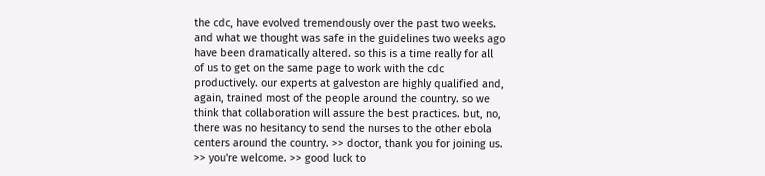the cdc, have evolved tremendously over the past two weeks. and what we thought was safe in the guidelines two weeks ago have been dramatically altered. so this is a time really for all of us to get on the same page to work with the cdc productively. our experts at galveston are highly qualified and, again, trained most of the people around the country. so we think that collaboration will assure the best practices. but, no, there was no hesitancy to send the nurses to the other ebola centers around the country. >> doctor, thank you for joining us. >> you're welcome. >> good luck to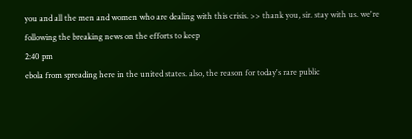you and all the men and women who are dealing with this crisis. >> thank you, sir. stay with us. we're following the breaking news on the efforts to keep
2:40 pm
ebola from spreading here in the united states. also, the reason for today's rare public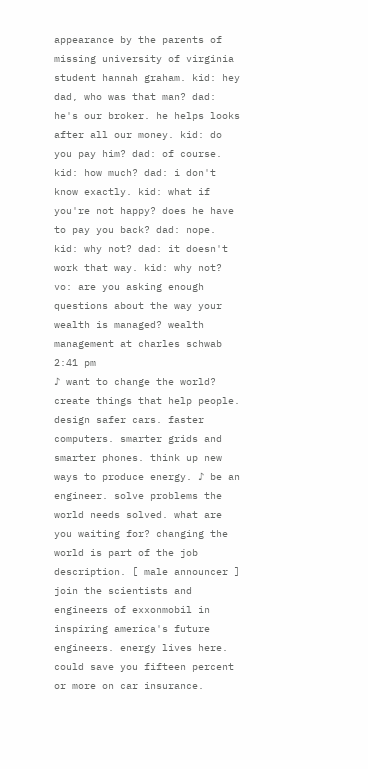appearance by the parents of missing university of virginia student hannah graham. kid: hey dad, who was that man? dad: he's our broker. he helps looks after all our money. kid: do you pay him? dad: of course. kid: how much? dad: i don't know exactly. kid: what if you're not happy? does he have to pay you back? dad: nope. kid: why not? dad: it doesn't work that way. kid: why not? vo: are you asking enough questions about the way your wealth is managed? wealth management at charles schwab
2:41 pm
♪ want to change the world? create things that help people. design safer cars. faster computers. smarter grids and smarter phones. think up new ways to produce energy. ♪ be an engineer. solve problems the world needs solved. what are you waiting for? changing the world is part of the job description. [ male announcer ] join the scientists and engineers of exxonmobil in inspiring america's future engineers. energy lives here. could save you fifteen percent or more on car insurance.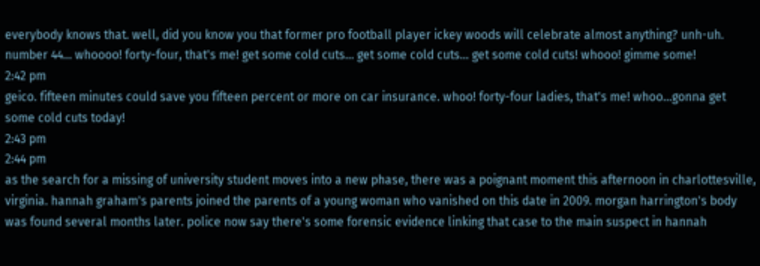everybody knows that. well, did you know you that former pro football player ickey woods will celebrate almost anything? unh-uh. number 44... whoooo! forty-four, that's me! get some cold cuts... get some cold cuts... get some cold cuts! whooo! gimme some!
2:42 pm
geico. fifteen minutes could save you fifteen percent or more on car insurance. whoo! forty-four ladies, that's me! whoo...gonna get some cold cuts today!
2:43 pm
2:44 pm
as the search for a missing of university student moves into a new phase, there was a poignant moment this afternoon in charlottesville, virginia. hannah graham's parents joined the parents of a young woman who vanished on this date in 2009. morgan harrington's body was found several months later. police now say there's some forensic evidence linking that case to the main suspect in hannah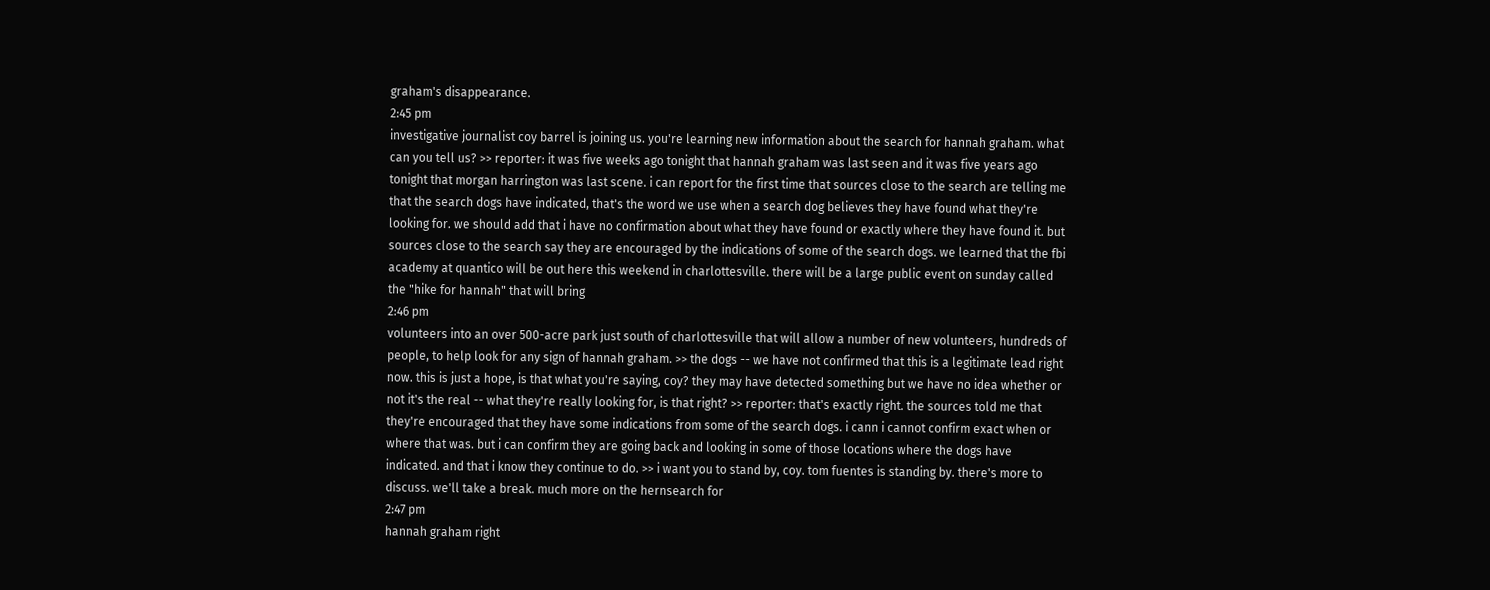graham's disappearance.
2:45 pm
investigative journalist coy barrel is joining us. you're learning new information about the search for hannah graham. what can you tell us? >> reporter: it was five weeks ago tonight that hannah graham was last seen and it was five years ago tonight that morgan harrington was last scene. i can report for the first time that sources close to the search are telling me that the search dogs have indicated, that's the word we use when a search dog believes they have found what they're looking for. we should add that i have no confirmation about what they have found or exactly where they have found it. but sources close to the search say they are encouraged by the indications of some of the search dogs. we learned that the fbi academy at quantico will be out here this weekend in charlottesville. there will be a large public event on sunday called the "hike for hannah" that will bring
2:46 pm
volunteers into an over 500-acre park just south of charlottesville that will allow a number of new volunteers, hundreds of people, to help look for any sign of hannah graham. >> the dogs -- we have not confirmed that this is a legitimate lead right now. this is just a hope, is that what you're saying, coy? they may have detected something but we have no idea whether or not it's the real -- what they're really looking for, is that right? >> reporter: that's exactly right. the sources told me that they're encouraged that they have some indications from some of the search dogs. i cann i cannot confirm exact when or where that was. but i can confirm they are going back and looking in some of those locations where the dogs have indicated. and that i know they continue to do. >> i want you to stand by, coy. tom fuentes is standing by. there's more to discuss. we'll take a break. much more on the hernsearch for
2:47 pm
hannah graham right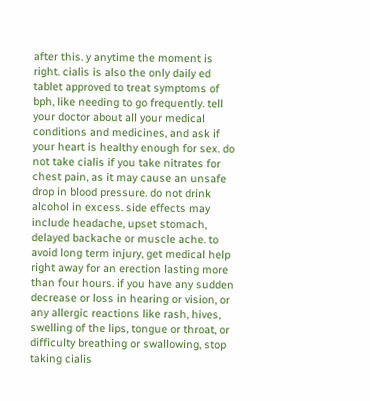after this. y anytime the moment is right. cialis is also the only daily ed tablet approved to treat symptoms of bph, like needing to go frequently. tell your doctor about all your medical conditions and medicines, and ask if your heart is healthy enough for sex. do not take cialis if you take nitrates for chest pain, as it may cause an unsafe drop in blood pressure. do not drink alcohol in excess. side effects may include headache, upset stomach, delayed backache or muscle ache. to avoid long term injury, get medical help right away for an erection lasting more than four hours. if you have any sudden decrease or loss in hearing or vision, or any allergic reactions like rash, hives, swelling of the lips, tongue or throat, or difficulty breathing or swallowing, stop taking cialis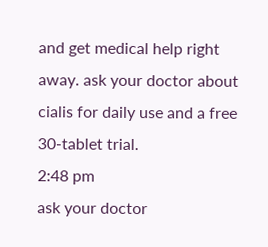and get medical help right away. ask your doctor about cialis for daily use and a free 30-tablet trial.
2:48 pm
ask your doctor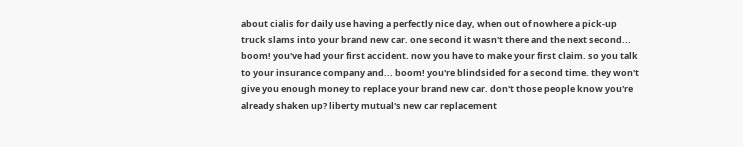about cialis for daily use having a perfectly nice day, when out of nowhere a pick-up truck slams into your brand new car. one second it wasn't there and the next second... boom! you've had your first accident. now you have to make your first claim. so you talk to your insurance company and... boom! you're blindsided for a second time. they won't give you enough money to replace your brand new car. don't those people know you're already shaken up? liberty mutual's new car replacement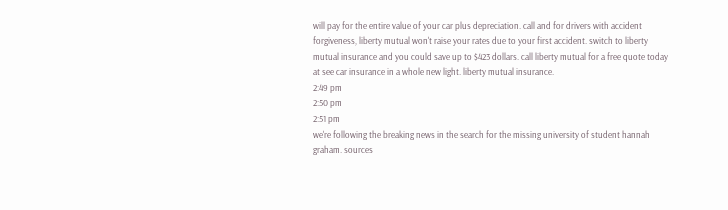will pay for the entire value of your car plus depreciation. call and for drivers with accident forgiveness, liberty mutual won't raise your rates due to your first accident. switch to liberty mutual insurance and you could save up to $423 dollars. call liberty mutual for a free quote today at see car insurance in a whole new light. liberty mutual insurance.
2:49 pm
2:50 pm
2:51 pm
we're following the breaking news in the search for the missing university of student hannah graham. sources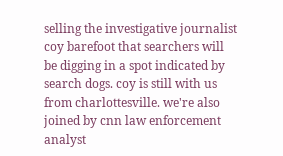selling the investigative journalist coy barefoot that searchers will be digging in a spot indicated by search dogs. coy is still with us from charlottesville. we're also joined by cnn law enforcement analyst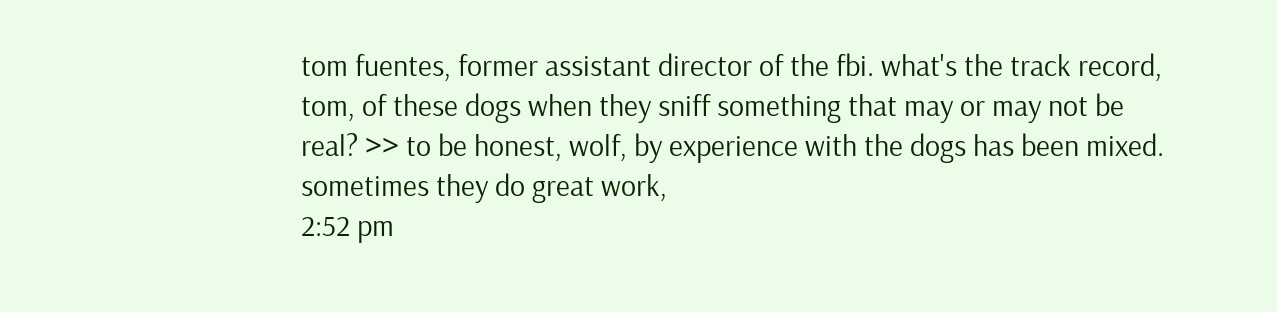tom fuentes, former assistant director of the fbi. what's the track record, tom, of these dogs when they sniff something that may or may not be real? >> to be honest, wolf, by experience with the dogs has been mixed. sometimes they do great work,
2:52 pm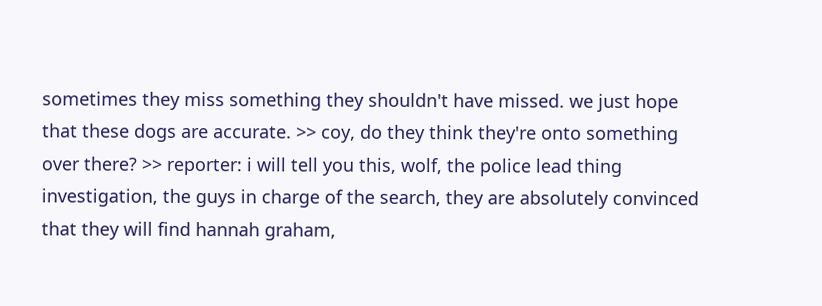sometimes they miss something they shouldn't have missed. we just hope that these dogs are accurate. >> coy, do they think they're onto something over there? >> reporter: i will tell you this, wolf, the police lead thing investigation, the guys in charge of the search, they are absolutely convinced that they will find hannah graham,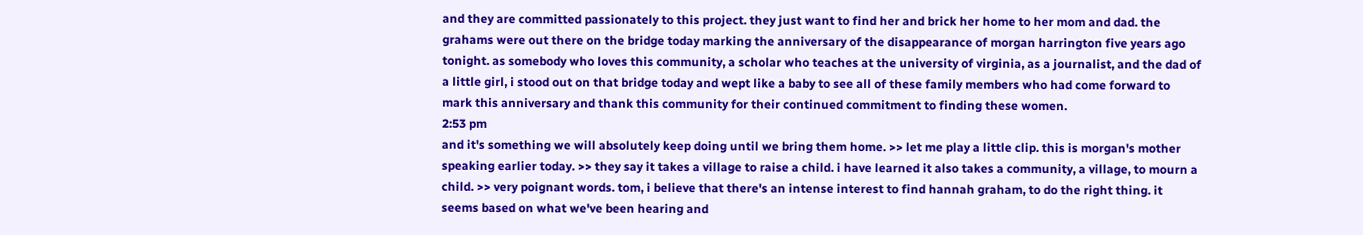and they are committed passionately to this project. they just want to find her and brick her home to her mom and dad. the grahams were out there on the bridge today marking the anniversary of the disappearance of morgan harrington five years ago tonight. as somebody who loves this community, a scholar who teaches at the university of virginia, as a journalist, and the dad of a little girl, i stood out on that bridge today and wept like a baby to see all of these family members who had come forward to mark this anniversary and thank this community for their continued commitment to finding these women.
2:53 pm
and it's something we will absolutely keep doing until we bring them home. >> let me play a little clip. this is morgan's mother speaking earlier today. >> they say it takes a village to raise a child. i have learned it also takes a community, a village, to mourn a child. >> very poignant words. tom, i believe that there's an intense interest to find hannah graham, to do the right thing. it seems based on what we've been hearing and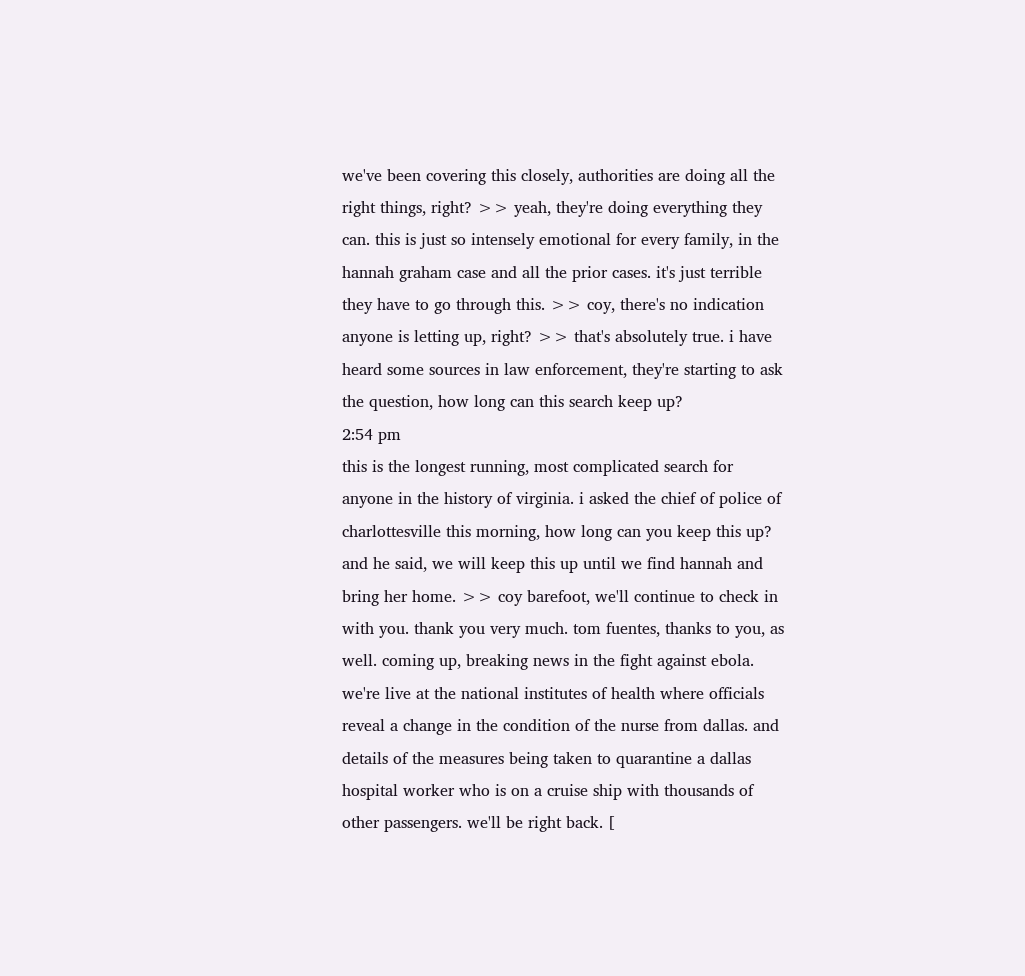we've been covering this closely, authorities are doing all the right things, right? >> yeah, they're doing everything they can. this is just so intensely emotional for every family, in the hannah graham case and all the prior cases. it's just terrible they have to go through this. >> coy, there's no indication anyone is letting up, right? >> that's absolutely true. i have heard some sources in law enforcement, they're starting to ask the question, how long can this search keep up?
2:54 pm
this is the longest running, most complicated search for anyone in the history of virginia. i asked the chief of police of charlottesville this morning, how long can you keep this up? and he said, we will keep this up until we find hannah and bring her home. >> coy barefoot, we'll continue to check in with you. thank you very much. tom fuentes, thanks to you, as well. coming up, breaking news in the fight against ebola. we're live at the national institutes of health where officials reveal a change in the condition of the nurse from dallas. and details of the measures being taken to quarantine a dallas hospital worker who is on a cruise ship with thousands of other passengers. we'll be right back. [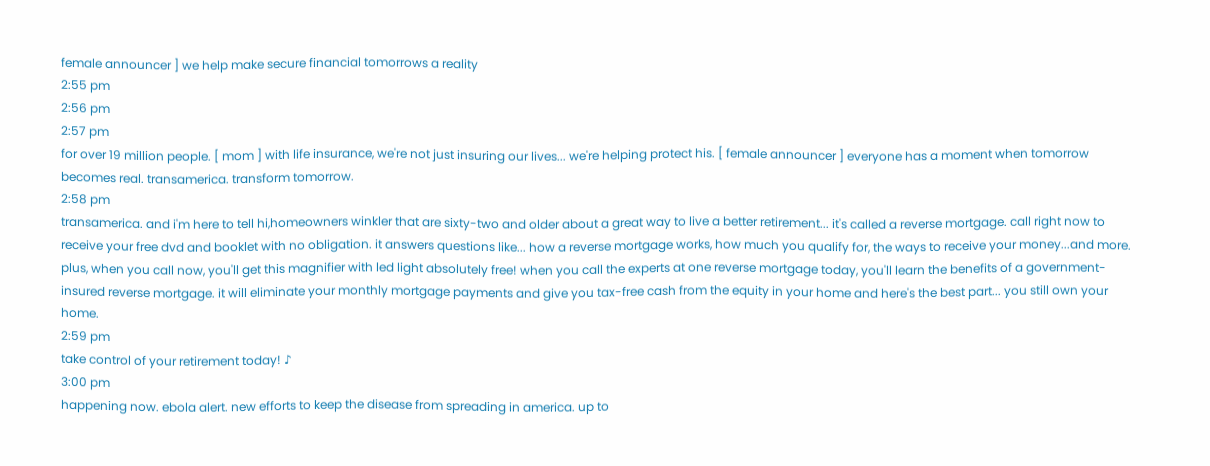female announcer ] we help make secure financial tomorrows a reality
2:55 pm
2:56 pm
2:57 pm
for over 19 million people. [ mom ] with life insurance, we're not just insuring our lives... we're helping protect his. [ female announcer ] everyone has a moment when tomorrow becomes real. transamerica. transform tomorrow.
2:58 pm
transamerica. and i'm here to tell hi,homeowners winkler that are sixty-two and older about a great way to live a better retirement... it's called a reverse mortgage. call right now to receive your free dvd and booklet with no obligation. it answers questions like... how a reverse mortgage works, how much you qualify for, the ways to receive your money...and more. plus, when you call now, you'll get this magnifier with led light absolutely free! when you call the experts at one reverse mortgage today, you'll learn the benefits of a government-insured reverse mortgage. it will eliminate your monthly mortgage payments and give you tax-free cash from the equity in your home and here's the best part... you still own your home.
2:59 pm
take control of your retirement today! ♪
3:00 pm
happening now. ebola alert. new efforts to keep the disease from spreading in america. up to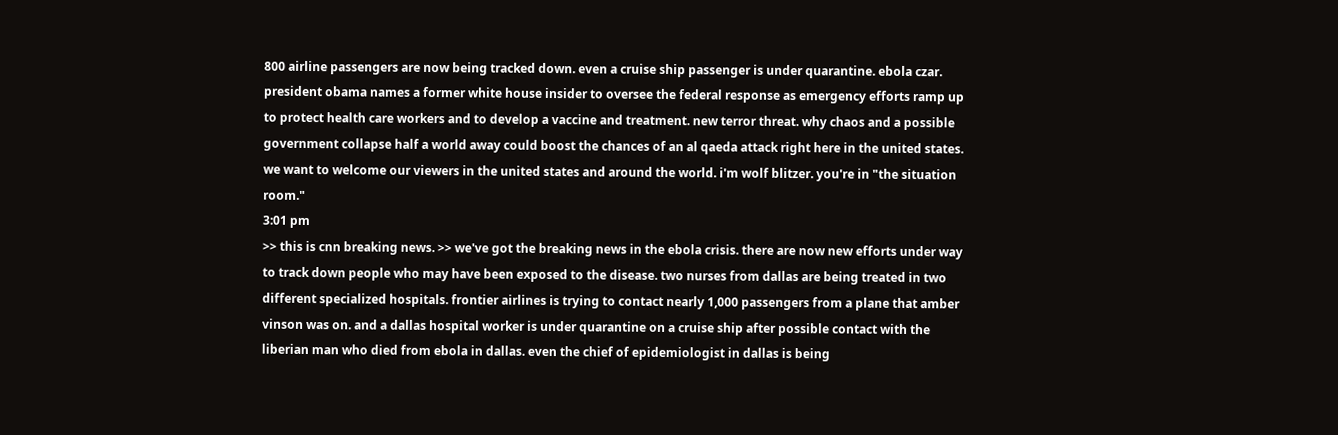800 airline passengers are now being tracked down. even a cruise ship passenger is under quarantine. ebola czar. president obama names a former white house insider to oversee the federal response as emergency efforts ramp up to protect health care workers and to develop a vaccine and treatment. new terror threat. why chaos and a possible government collapse half a world away could boost the chances of an al qaeda attack right here in the united states. we want to welcome our viewers in the united states and around the world. i'm wolf blitzer. you're in "the situation room."
3:01 pm
>> this is cnn breaking news. >> we've got the breaking news in the ebola crisis. there are now new efforts under way to track down people who may have been exposed to the disease. two nurses from dallas are being treated in two different specialized hospitals. frontier airlines is trying to contact nearly 1,000 passengers from a plane that amber vinson was on. and a dallas hospital worker is under quarantine on a cruise ship after possible contact with the liberian man who died from ebola in dallas. even the chief of epidemiologist in dallas is being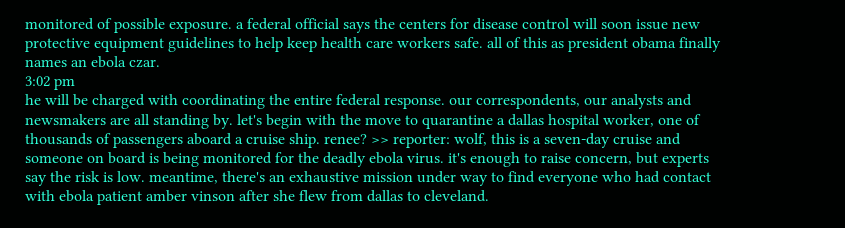monitored of possible exposure. a federal official says the centers for disease control will soon issue new protective equipment guidelines to help keep health care workers safe. all of this as president obama finally names an ebola czar.
3:02 pm
he will be charged with coordinating the entire federal response. our correspondents, our analysts and newsmakers are all standing by. let's begin with the move to quarantine a dallas hospital worker, one of thousands of passengers aboard a cruise ship. renee? >> reporter: wolf, this is a seven-day cruise and someone on board is being monitored for the deadly ebola virus. it's enough to raise concern, but experts say the risk is low. meantime, there's an exhaustive mission under way to find everyone who had contact with ebola patient amber vinson after she flew from dallas to cleveland.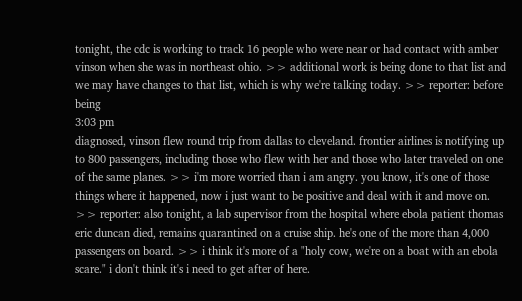tonight, the cdc is working to track 16 people who were near or had contact with amber vinson when she was in northeast ohio. >> additional work is being done to that list and we may have changes to that list, which is why we're talking today. >> reporter: before being
3:03 pm
diagnosed, vinson flew round trip from dallas to cleveland. frontier airlines is notifying up to 800 passengers, including those who flew with her and those who later traveled on one of the same planes. >> i'm more worried than i am angry. you know, it's one of those things where it happened, now i just want to be positive and deal with it and move on. >> reporter: also tonight, a lab supervisor from the hospital where ebola patient thomas eric duncan died, remains quarantined on a cruise ship. he's one of the more than 4,000 passengers on board. >> i think it's more of a "holy cow, we're on a boat with an ebola scare." i don't think it's i need to get after of here.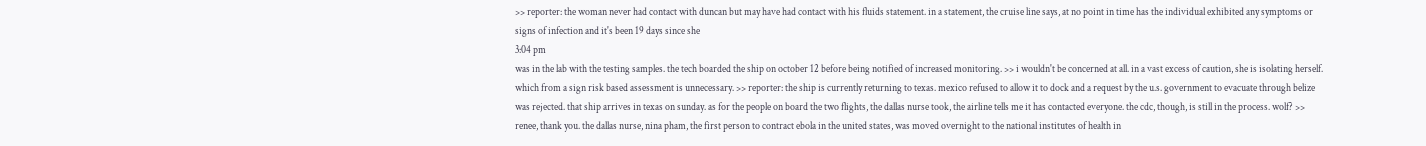>> reporter: the woman never had contact with duncan but may have had contact with his fluids statement. in a statement, the cruise line says, at no point in time has the individual exhibited any symptoms or signs of infection and it's been 19 days since she
3:04 pm
was in the lab with the testing samples. the tech boarded the ship on october 12 before being notified of increased monitoring. >> i wouldn't be concerned at all. in a vast excess of caution, she is isolating herself. which from a sign risk based assessment is unnecessary. >> reporter: the ship is currently returning to texas. mexico refused to allow it to dock and a request by the u.s. government to evacuate through belize was rejected. that ship arrives in texas on sunday. as for the people on board the two flights, the dallas nurse took, the airline tells me it has contacted everyone. the cdc, though, is still in the process. wolf? >> renee, thank you. the dallas nurse, nina pham, the first person to contract ebola in the united states, was moved overnight to the national institutes of health in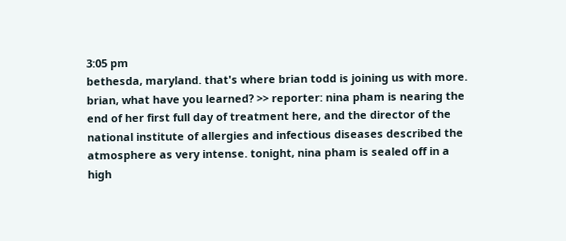3:05 pm
bethesda, maryland. that's where brian todd is joining us with more. brian, what have you learned? >> reporter: nina pham is nearing the end of her first full day of treatment here, and the director of the national institute of allergies and infectious diseases described the atmosphere as very intense. tonight, nina pham is sealed off in a high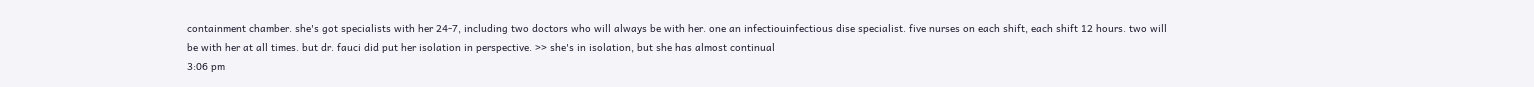containment chamber. she's got specialists with her 24-7, including two doctors who will always be with her. one an infectiouinfectious dise specialist. five nurses on each shift, each shift 12 hours. two will be with her at all times. but dr. fauci did put her isolation in perspective. >> she's in isolation, but she has almost continual
3:06 pm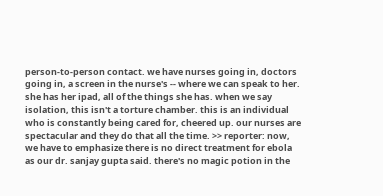person-to-person contact. we have nurses going in, doctors going in, a screen in the nurse's -- where we can speak to her. she has her ipad, all of the things she has. when we say isolation, this isn't a torture chamber. this is an individual who is constantly being cared for, cheered up. our nurses are spectacular and they do that all the time. >> reporter: now, we have to emphasize there is no direct treatment for ebola as our dr. sanjay gupta said. there's no magic potion in the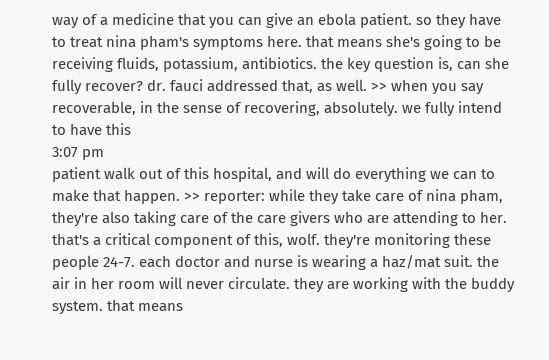way of a medicine that you can give an ebola patient. so they have to treat nina pham's symptoms here. that means she's going to be receiving fluids, potassium, antibiotics. the key question is, can she fully recover? dr. fauci addressed that, as well. >> when you say recoverable, in the sense of recovering, absolutely. we fully intend to have this
3:07 pm
patient walk out of this hospital, and will do everything we can to make that happen. >> reporter: while they take care of nina pham, they're also taking care of the care givers who are attending to her. that's a critical component of this, wolf. they're monitoring these people 24-7. each doctor and nurse is wearing a haz/mat suit. the air in her room will never circulate. they are working with the buddy system. that means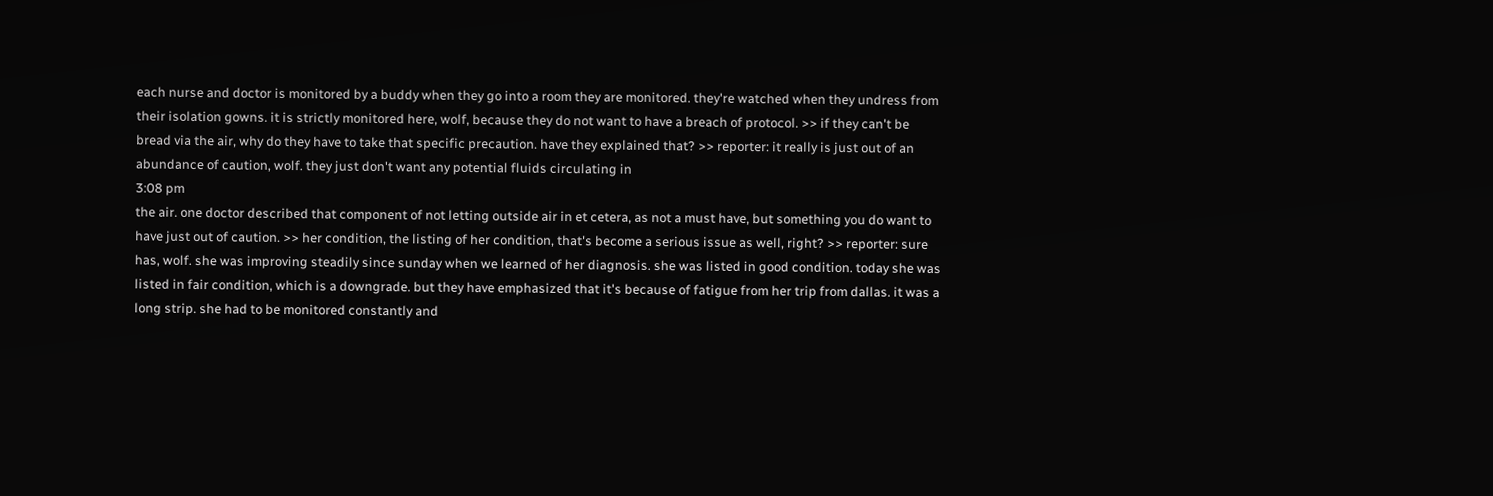each nurse and doctor is monitored by a buddy when they go into a room they are monitored. they're watched when they undress from their isolation gowns. it is strictly monitored here, wolf, because they do not want to have a breach of protocol. >> if they can't be bread via the air, why do they have to take that specific precaution. have they explained that? >> reporter: it really is just out of an abundance of caution, wolf. they just don't want any potential fluids circulating in
3:08 pm
the air. one doctor described that component of not letting outside air in et cetera, as not a must have, but something you do want to have just out of caution. >> her condition, the listing of her condition, that's become a serious issue as well, right? >> reporter: sure has, wolf. she was improving steadily since sunday when we learned of her diagnosis. she was listed in good condition. today she was listed in fair condition, which is a downgrade. but they have emphasized that it's because of fatigue from her trip from dallas. it was a long strip. she had to be monitored constantly and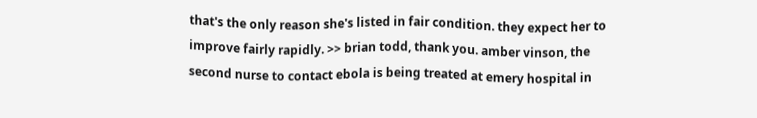that's the only reason she's listed in fair condition. they expect her to improve fairly rapidly. >> brian todd, thank you. amber vinson, the second nurse to contact ebola is being treated at emery hospital in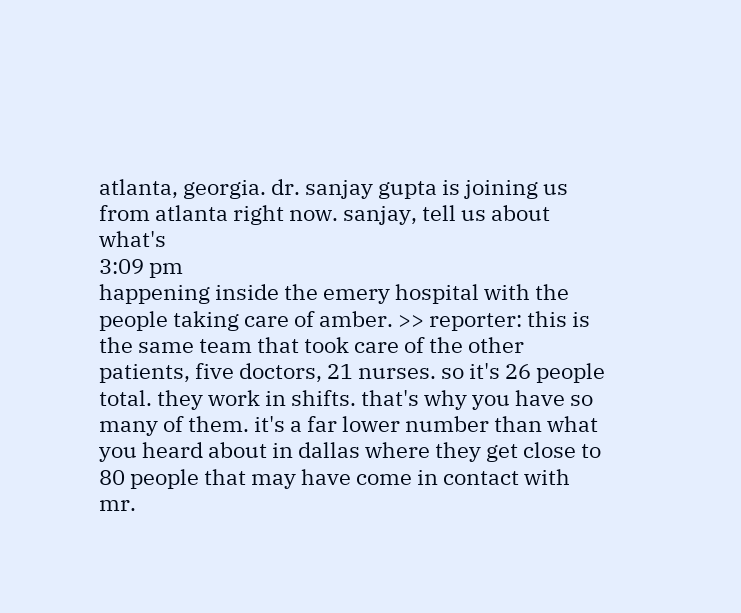atlanta, georgia. dr. sanjay gupta is joining us from atlanta right now. sanjay, tell us about what's
3:09 pm
happening inside the emery hospital with the people taking care of amber. >> reporter: this is the same team that took care of the other patients, five doctors, 21 nurses. so it's 26 people total. they work in shifts. that's why you have so many of them. it's a far lower number than what you heard about in dallas where they get close to 80 people that may have come in contact with mr.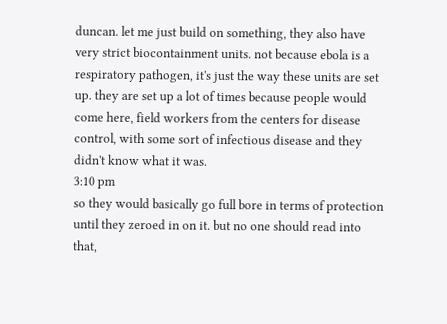duncan. let me just build on something, they also have very strict biocontainment units. not because ebola is a respiratory pathogen, it's just the way these units are set up. they are set up a lot of times because people would come here, field workers from the centers for disease control, with some sort of infectious disease and they didn't know what it was.
3:10 pm
so they would basically go full bore in terms of protection until they zeroed in on it. but no one should read into that,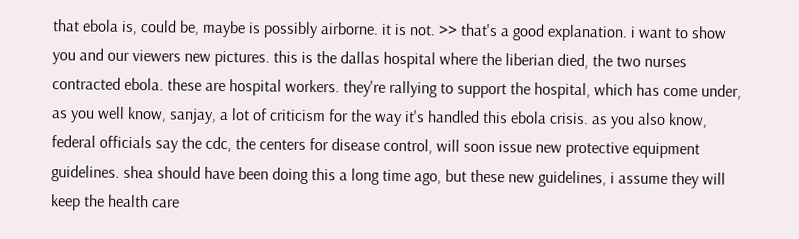that ebola is, could be, maybe is possibly airborne. it is not. >> that's a good explanation. i want to show you and our viewers new pictures. this is the dallas hospital where the liberian died, the two nurses contracted ebola. these are hospital workers. they're rallying to support the hospital, which has come under, as you well know, sanjay, a lot of criticism for the way it's handled this ebola crisis. as you also know, federal officials say the cdc, the centers for disease control, will soon issue new protective equipment guidelines. shea should have been doing this a long time ago, but these new guidelines, i assume they will keep the health care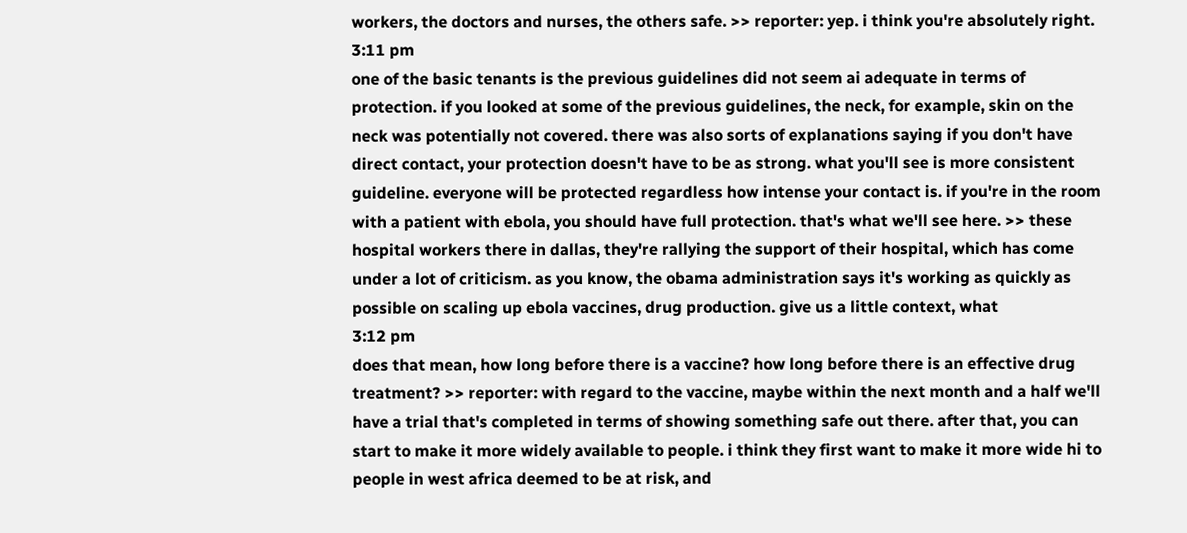workers, the doctors and nurses, the others safe. >> reporter: yep. i think you're absolutely right.
3:11 pm
one of the basic tenants is the previous guidelines did not seem ai adequate in terms of protection. if you looked at some of the previous guidelines, the neck, for example, skin on the neck was potentially not covered. there was also sorts of explanations saying if you don't have direct contact, your protection doesn't have to be as strong. what you'll see is more consistent guideline. everyone will be protected regardless how intense your contact is. if you're in the room with a patient with ebola, you should have full protection. that's what we'll see here. >> these hospital workers there in dallas, they're rallying the support of their hospital, which has come under a lot of criticism. as you know, the obama administration says it's working as quickly as possible on scaling up ebola vaccines, drug production. give us a little context, what
3:12 pm
does that mean, how long before there is a vaccine? how long before there is an effective drug treatment? >> reporter: with regard to the vaccine, maybe within the next month and a half we'll have a trial that's completed in terms of showing something safe out there. after that, you can start to make it more widely available to people. i think they first want to make it more wide hi to people in west africa deemed to be at risk, and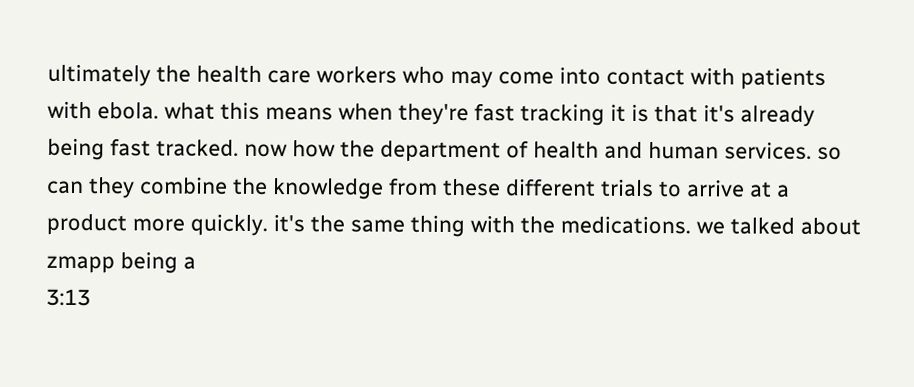ultimately the health care workers who may come into contact with patients with ebola. what this means when they're fast tracking it is that it's already being fast tracked. now how the department of health and human services. so can they combine the knowledge from these different trials to arrive at a product more quickly. it's the same thing with the medications. we talked about zmapp being a
3:13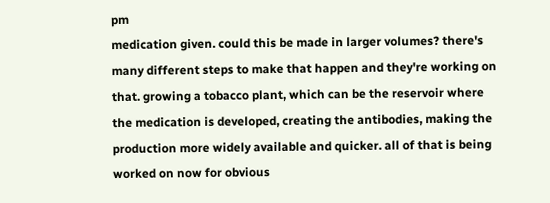pm
medication given. could this be made in larger volumes? there's many different steps to make that happen and they're working on that. growing a tobacco plant, which can be the reservoir where the medication is developed, creating the antibodies, making the production more widely available and quicker. all of that is being worked on now for obvious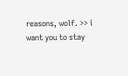reasons, wolf. >> i want you to stay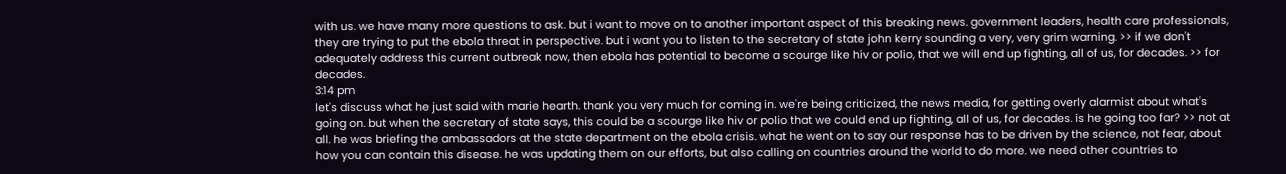with us. we have many more questions to ask. but i want to move on to another important aspect of this breaking news. government leaders, health care professionals, they are trying to put the ebola threat in perspective. but i want you to listen to the secretary of state john kerry sounding a very, very grim warning. >> if we don't adequately address this current outbreak now, then ebola has potential to become a scourge like hiv or polio, that we will end up fighting, all of us, for decades. >> for decades.
3:14 pm
let's discuss what he just said with marie hearth. thank you very much for coming in. we're being criticized, the news media, for getting overly alarmist about what's going on. but when the secretary of state says, this could be a scourge like hiv or polio that we could end up fighting, all of us, for decades. is he going too far? >> not at all. he was briefing the ambassadors at the state department on the ebola crisis. what he went on to say our response has to be driven by the science, not fear, about how you can contain this disease. he was updating them on our efforts, but also calling on countries around the world to do more. we need other countries to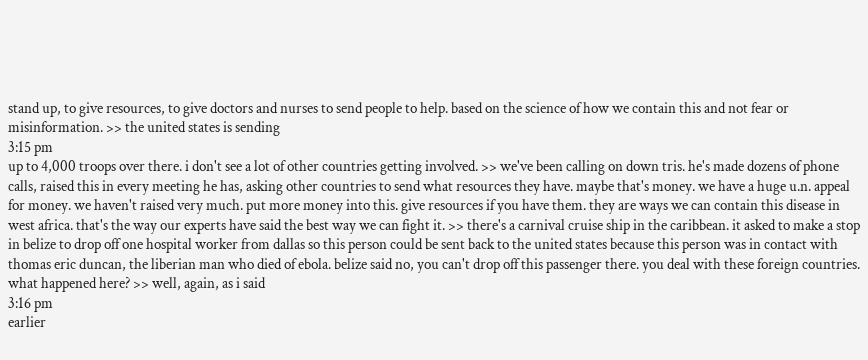stand up, to give resources, to give doctors and nurses to send people to help. based on the science of how we contain this and not fear or misinformation. >> the united states is sending
3:15 pm
up to 4,000 troops over there. i don't see a lot of other countries getting involved. >> we've been calling on down tris. he's made dozens of phone calls, raised this in every meeting he has, asking other countries to send what resources they have. maybe that's money. we have a huge u.n. appeal for money. we haven't raised very much. put more money into this. give resources if you have them. they are ways we can contain this disease in west africa. that's the way our experts have said the best way we can fight it. >> there's a carnival cruise ship in the caribbean. it asked to make a stop in belize to drop off one hospital worker from dallas so this person could be sent back to the united states because this person was in contact with thomas eric duncan, the liberian man who died of ebola. belize said no, you can't drop off this passenger there. you deal with these foreign countries. what happened here? >> well, again, as i said
3:16 pm
earlier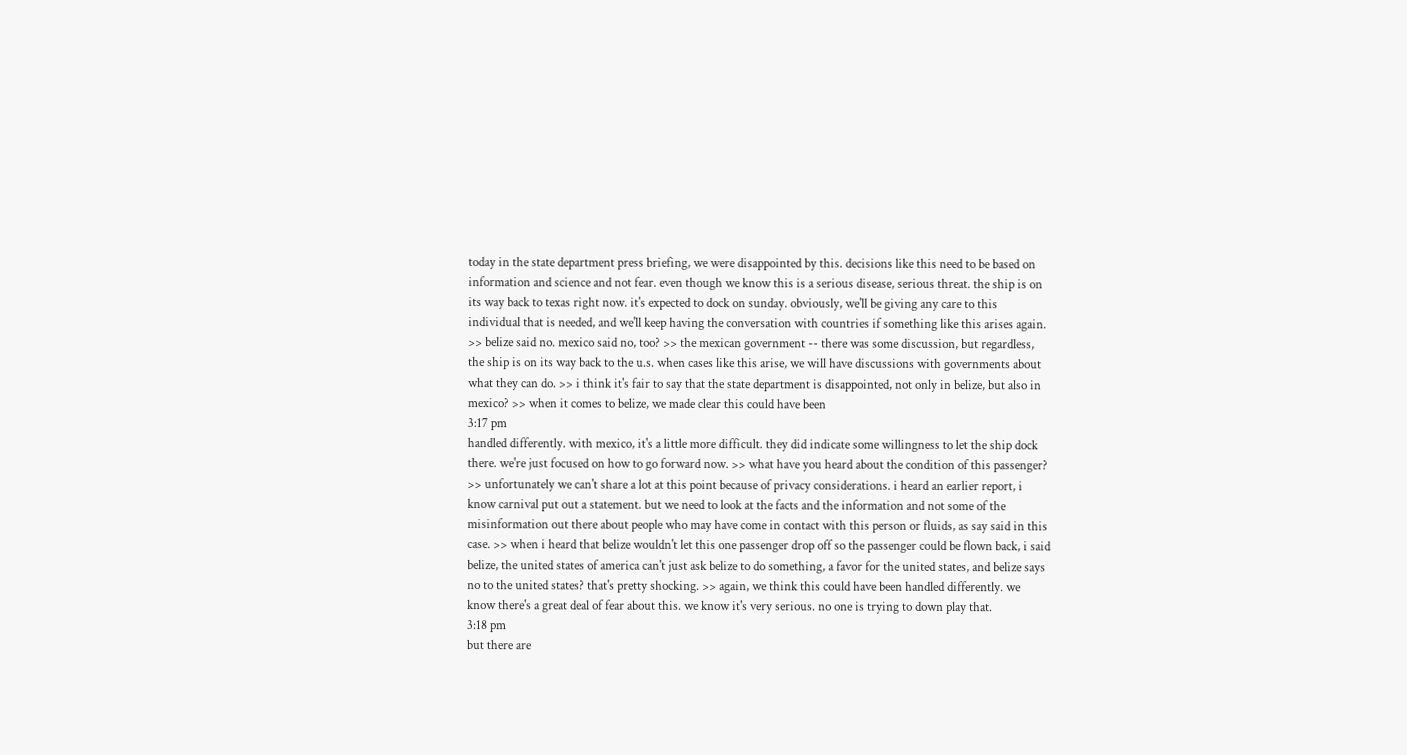today in the state department press briefing, we were disappointed by this. decisions like this need to be based on information and science and not fear. even though we know this is a serious disease, serious threat. the ship is on its way back to texas right now. it's expected to dock on sunday. obviously, we'll be giving any care to this individual that is needed, and we'll keep having the conversation with countries if something like this arises again. >> belize said no. mexico said no, too? >> the mexican government -- there was some discussion, but regardless, the ship is on its way back to the u.s. when cases like this arise, we will have discussions with governments about what they can do. >> i think it's fair to say that the state department is disappointed, not only in belize, but also in mexico? >> when it comes to belize, we made clear this could have been
3:17 pm
handled differently. with mexico, it's a little more difficult. they did indicate some willingness to let the ship dock there. we're just focused on how to go forward now. >> what have you heard about the condition of this passenger? >> unfortunately we can't share a lot at this point because of privacy considerations. i heard an earlier report, i know carnival put out a statement. but we need to look at the facts and the information and not some of the misinformation out there about people who may have come in contact with this person or fluids, as say said in this case. >> when i heard that belize wouldn't let this one passenger drop off so the passenger could be flown back, i said belize, the united states of america can't just ask belize to do something, a favor for the united states, and belize says no to the united states? that's pretty shocking. >> again, we think this could have been handled differently. we know there's a great deal of fear about this. we know it's very serious. no one is trying to down play that.
3:18 pm
but there are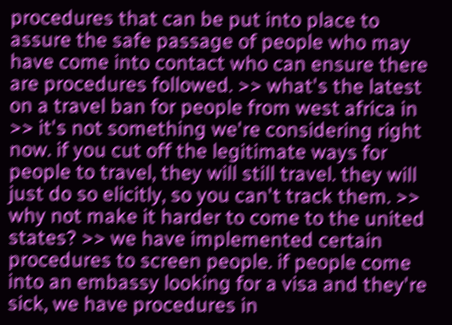procedures that can be put into place to assure the safe passage of people who may have come into contact who can ensure there are procedures followed. >> what's the latest on a travel ban for people from west africa in >> it's not something we're considering right now. if you cut off the legitimate ways for people to travel, they will still travel. they will just do so elicitly, so you can't track them. >> why not make it harder to come to the united states? >> we have implemented certain procedures to screen people. if people come into an embassy looking for a visa and they're sick, we have procedures in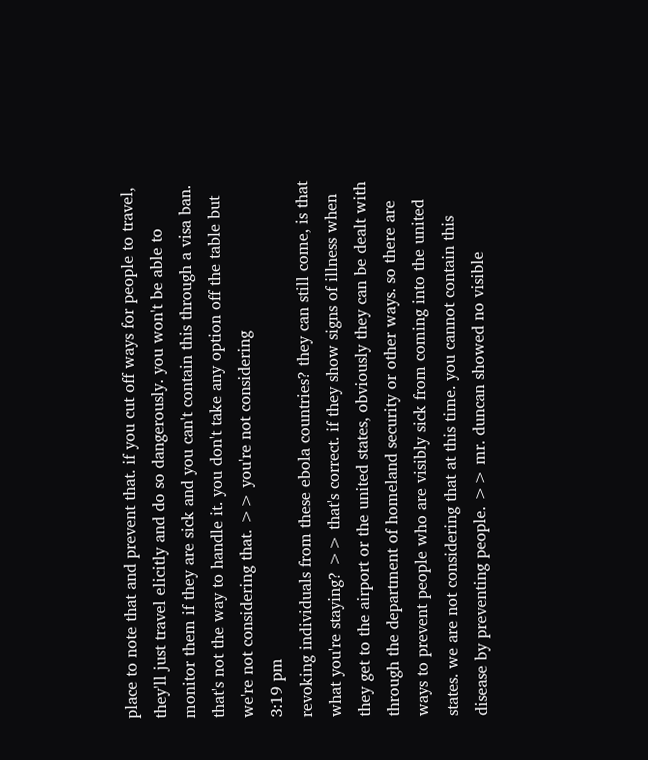place to note that and prevent that. if you cut off ways for people to travel, they'll just travel elicitly and do so dangerously. you won't be able to monitor them if they are sick and you can't contain this through a visa ban. that's not the way to handle it. you don't take any option off the table but we're not considering that. >> you're not considering
3:19 pm
revoking individuals from these ebola countries? they can still come, is that what you're staying? >> that's correct. if they show signs of illness when they get to the airport or the united states, obviously they can be dealt with through the department of homeland security or other ways. so there are ways to prevent people who are visibly sick from coming into the united states. we are not considering that at this time. you cannot contain this disease by preventing people. >> mr. duncan showed no visible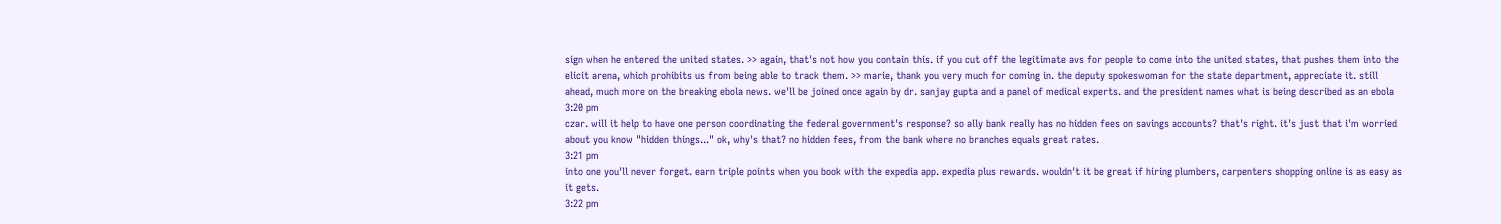sign when he entered the united states. >> again, that's not how you contain this. if you cut off the legitimate avs for people to come into the united states, that pushes them into the elicit arena, which prohibits us from being able to track them. >> marie, thank you very much for coming in. the deputy spokeswoman for the state department, appreciate it. still ahead, much more on the breaking ebola news. we'll be joined once again by dr. sanjay gupta and a panel of medical experts. and the president names what is being described as an ebola
3:20 pm
czar. will it help to have one person coordinating the federal government's response? so ally bank really has no hidden fees on savings accounts? that's right. it's just that i'm worried about you know "hidden things..." ok, why's that? no hidden fees, from the bank where no branches equals great rates.
3:21 pm
into one you'll never forget. earn triple points when you book with the expedia app. expedia plus rewards. wouldn't it be great if hiring plumbers, carpenters shopping online is as easy as it gets.
3:22 pm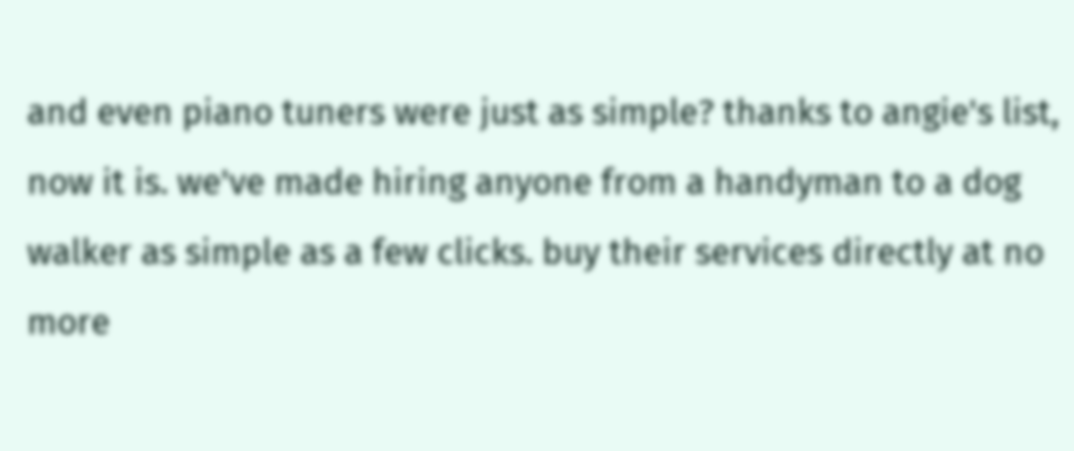and even piano tuners were just as simple? thanks to angie's list, now it is. we've made hiring anyone from a handyman to a dog walker as simple as a few clicks. buy their services directly at no more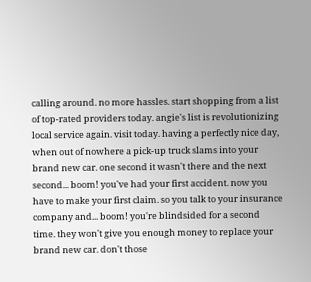calling around. no more hassles. start shopping from a list of top-rated providers today. angie's list is revolutionizing local service again. visit today. having a perfectly nice day, when out of nowhere a pick-up truck slams into your brand new car. one second it wasn't there and the next second... boom! you've had your first accident. now you have to make your first claim. so you talk to your insurance company and... boom! you're blindsided for a second time. they won't give you enough money to replace your brand new car. don't those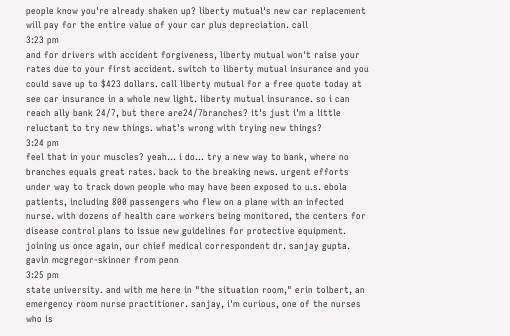people know you're already shaken up? liberty mutual's new car replacement will pay for the entire value of your car plus depreciation. call
3:23 pm
and for drivers with accident forgiveness, liberty mutual won't raise your rates due to your first accident. switch to liberty mutual insurance and you could save up to $423 dollars. call liberty mutual for a free quote today at see car insurance in a whole new light. liberty mutual insurance. so i can reach ally bank 24/7, but there are24/7branches? it's just i'm a little reluctant to try new things. what's wrong with trying new things?
3:24 pm
feel that in your muscles? yeah... i do... try a new way to bank, where no branches equals great rates. back to the breaking news. urgent efforts under way to track down people who may have been exposed to u.s. ebola patients, including 800 passengers who flew on a plane with an infected nurse. with dozens of health care workers being monitored, the centers for disease control plans to issue new guidelines for protective equipment. joining us once again, our chief medical correspondent dr. sanjay gupta. gavin mcgregor-skinner from penn
3:25 pm
state university. and with me here in "the situation room," erin tolbert, an emergency room nurse practitioner. sanjay, i'm curious, one of the nurses who is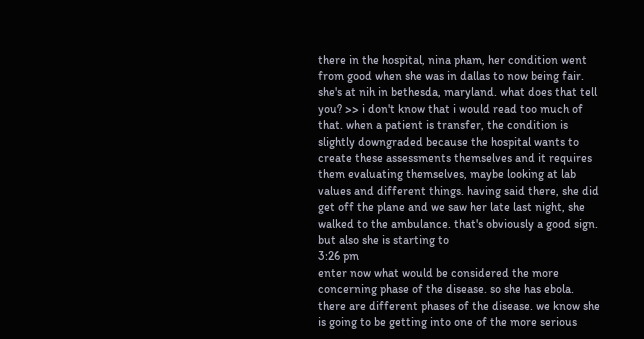there in the hospital, nina pham, her condition went from good when she was in dallas to now being fair. she's at nih in bethesda, maryland. what does that tell you? >> i don't know that i would read too much of that. when a patient is transfer, the condition is slightly downgraded because the hospital wants to create these assessments themselves and it requires them evaluating themselves, maybe looking at lab values and different things. having said there, she did get off the plane and we saw her late last night, she walked to the ambulance. that's obviously a good sign. but also she is starting to
3:26 pm
enter now what would be considered the more concerning phase of the disease. so she has ebola. there are different phases of the disease. we know she is going to be getting into one of the more serious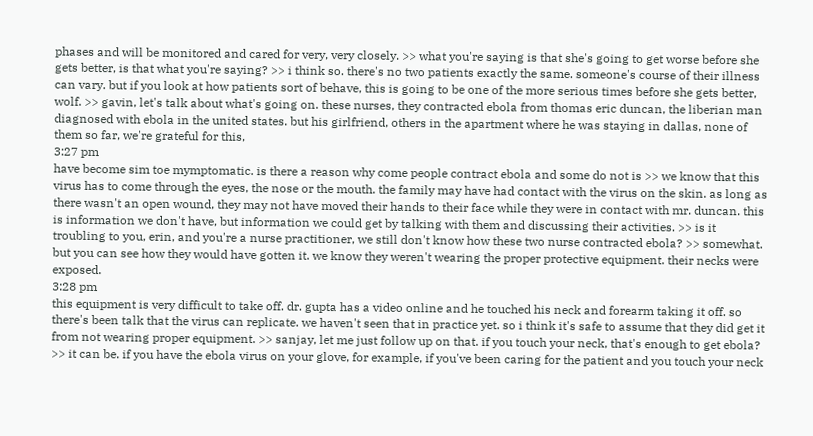phases and will be monitored and cared for very, very closely. >> what you're saying is that she's going to get worse before she gets better, is that what you're saying? >> i think so. there's no two patients exactly the same. someone's course of their illness can vary. but if you look at how patients sort of behave, this is going to be one of the more serious times before she gets better, wolf. >> gavin, let's talk about what's going on. these nurses, they contracted ebola from thomas eric duncan, the liberian man diagnosed with ebola in the united states. but his girlfriend, others in the apartment where he was staying in dallas, none of them so far, we're grateful for this,
3:27 pm
have become sim toe mymptomatic. is there a reason why come people contract ebola and some do not is >> we know that this virus has to come through the eyes, the nose or the mouth. the family may have had contact with the virus on the skin. as long as there wasn't an open wound, they may not have moved their hands to their face while they were in contact with mr. duncan. this is information we don't have, but information we could get by talking with them and discussing their activities. >> is it troubling to you, erin, and you're a nurse practitioner, we still don't know how these two nurse contracted ebola? >> somewhat. but you can see how they would have gotten it. we know they weren't wearing the proper protective equipment. their necks were exposed.
3:28 pm
this equipment is very difficult to take off. dr. gupta has a video online and he touched his neck and forearm taking it off. so there's been talk that the virus can replicate. we haven't seen that in practice yet. so i think it's safe to assume that they did get it from not wearing proper equipment. >> sanjay, let me just follow up on that. if you touch your neck, that's enough to get ebola? >> it can be. if you have the ebola virus on your glove, for example, if you've been caring for the patient and you touch your neck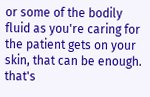or some of the bodily fluid as you're caring for the patient gets on your skin, that can be enough. that's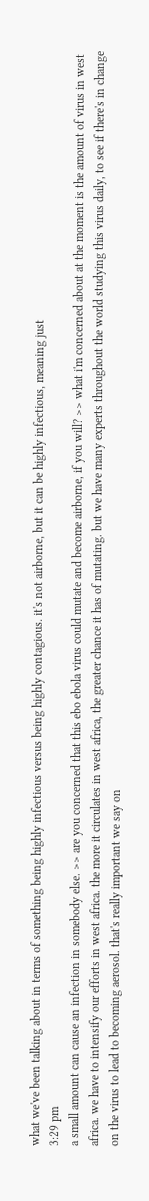what we've been talking about in terms of something being highly infectious versus being highly contagious. it's not airborne, but it can be highly infectious, meaning just
3:29 pm
a small amount can cause an infection in somebody else. >> are you concerned that this ebo ebola virus could mutate and become airborne, if you will? >> what i'm concerned about at the moment is the amount of virus in west africa. we have to intensify our efforts in west africa. the more it circulates in west africa, the greater chance it has of mutating. but we have many experts throughout the world studying this virus daily, to see if there's in change on the virus to lead to becoming aerosol. that's really important we say on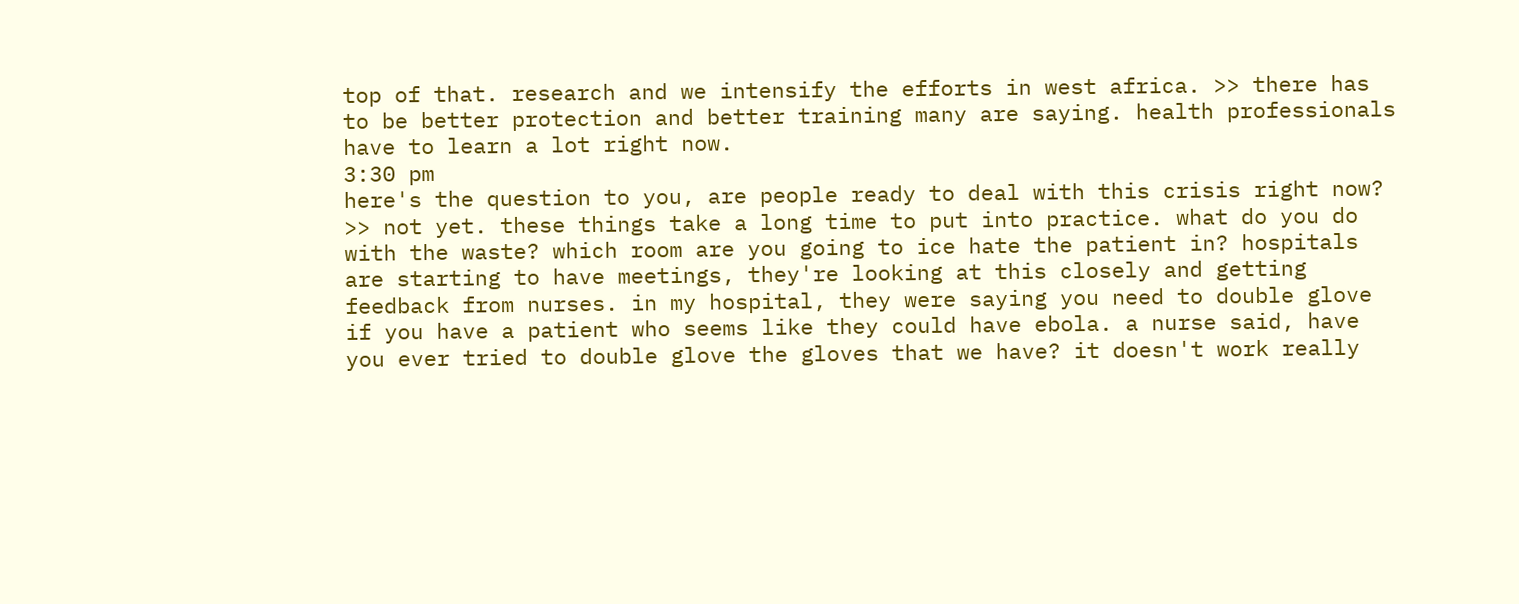top of that. research and we intensify the efforts in west africa. >> there has to be better protection and better training many are saying. health professionals have to learn a lot right now.
3:30 pm
here's the question to you, are people ready to deal with this crisis right now? >> not yet. these things take a long time to put into practice. what do you do with the waste? which room are you going to ice hate the patient in? hospitals are starting to have meetings, they're looking at this closely and getting feedback from nurses. in my hospital, they were saying you need to double glove if you have a patient who seems like they could have ebola. a nurse said, have you ever tried to double glove the gloves that we have? it doesn't work really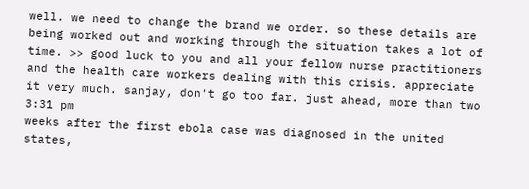well. we need to change the brand we order. so these details are being worked out and working through the situation takes a lot of time. >> good luck to you and all your fellow nurse practitioners and the health care workers dealing with this crisis. appreciate it very much. sanjay, don't go too far. just ahead, more than two
3:31 pm
weeks after the first ebola case was diagnosed in the united states,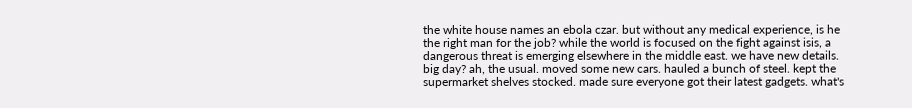the white house names an ebola czar. but without any medical experience, is he the right man for the job? while the world is focused on the fight against isis, a dangerous threat is emerging elsewhere in the middle east. we have new details. big day? ah, the usual. moved some new cars. hauled a bunch of steel. kept the supermarket shelves stocked. made sure everyone got their latest gadgets. what's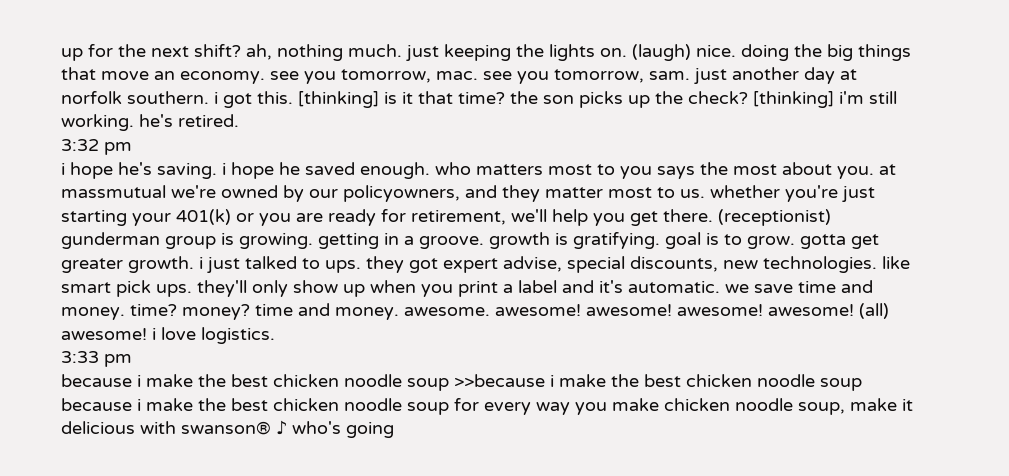up for the next shift? ah, nothing much. just keeping the lights on. (laugh) nice. doing the big things that move an economy. see you tomorrow, mac. see you tomorrow, sam. just another day at norfolk southern. i got this. [thinking] is it that time? the son picks up the check? [thinking] i'm still working. he's retired.
3:32 pm
i hope he's saving. i hope he saved enough. who matters most to you says the most about you. at massmutual we're owned by our policyowners, and they matter most to us. whether you're just starting your 401(k) or you are ready for retirement, we'll help you get there. (receptionist) gunderman group is growing. getting in a groove. growth is gratifying. goal is to grow. gotta get greater growth. i just talked to ups. they got expert advise, special discounts, new technologies. like smart pick ups. they'll only show up when you print a label and it's automatic. we save time and money. time? money? time and money. awesome. awesome! awesome! awesome! awesome! (all) awesome! i love logistics.
3:33 pm
because i make the best chicken noodle soup >>because i make the best chicken noodle soup because i make the best chicken noodle soup for every way you make chicken noodle soup, make it delicious with swanson® ♪ who's going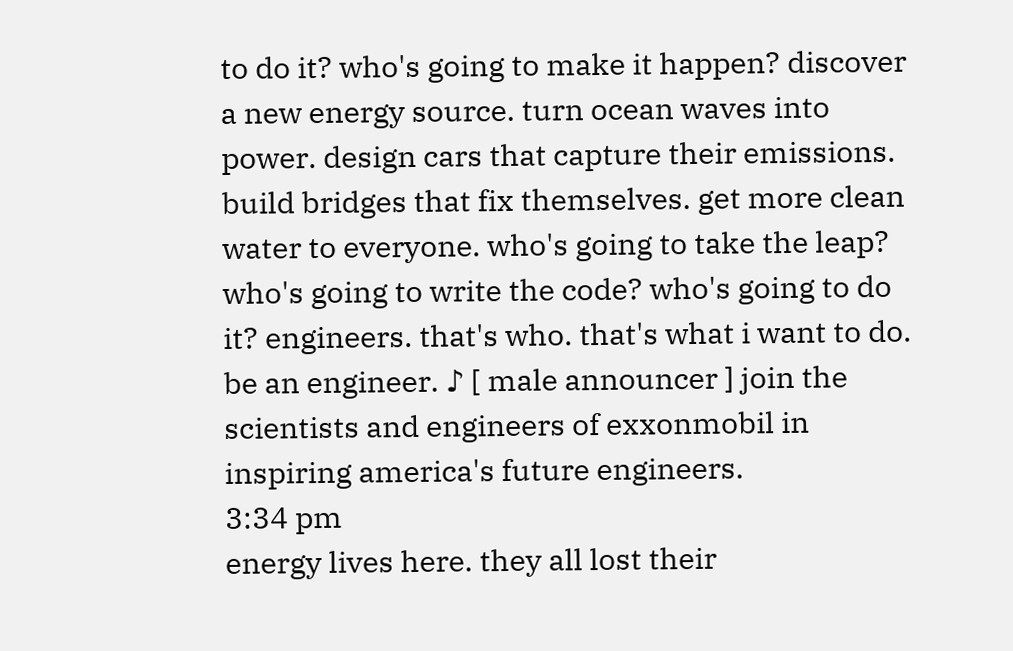to do it? who's going to make it happen? discover a new energy source. turn ocean waves into power. design cars that capture their emissions. build bridges that fix themselves. get more clean water to everyone. who's going to take the leap? who's going to write the code? who's going to do it? engineers. that's who. that's what i want to do. be an engineer. ♪ [ male announcer ] join the scientists and engineers of exxonmobil in inspiring america's future engineers.
3:34 pm
energy lives here. they all lost their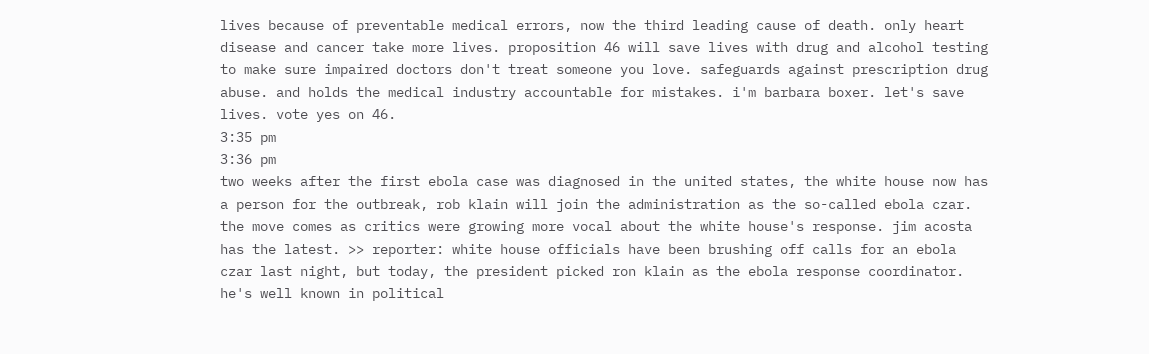lives because of preventable medical errors, now the third leading cause of death. only heart disease and cancer take more lives. proposition 46 will save lives with drug and alcohol testing to make sure impaired doctors don't treat someone you love. safeguards against prescription drug abuse. and holds the medical industry accountable for mistakes. i'm barbara boxer. let's save lives. vote yes on 46.
3:35 pm
3:36 pm
two weeks after the first ebola case was diagnosed in the united states, the white house now has a person for the outbreak, rob klain will join the administration as the so-called ebola czar. the move comes as critics were growing more vocal about the white house's response. jim acosta has the latest. >> reporter: white house officials have been brushing off calls for an ebola czar last night, but today, the president picked ron klain as the ebola response coordinator. he's well known in political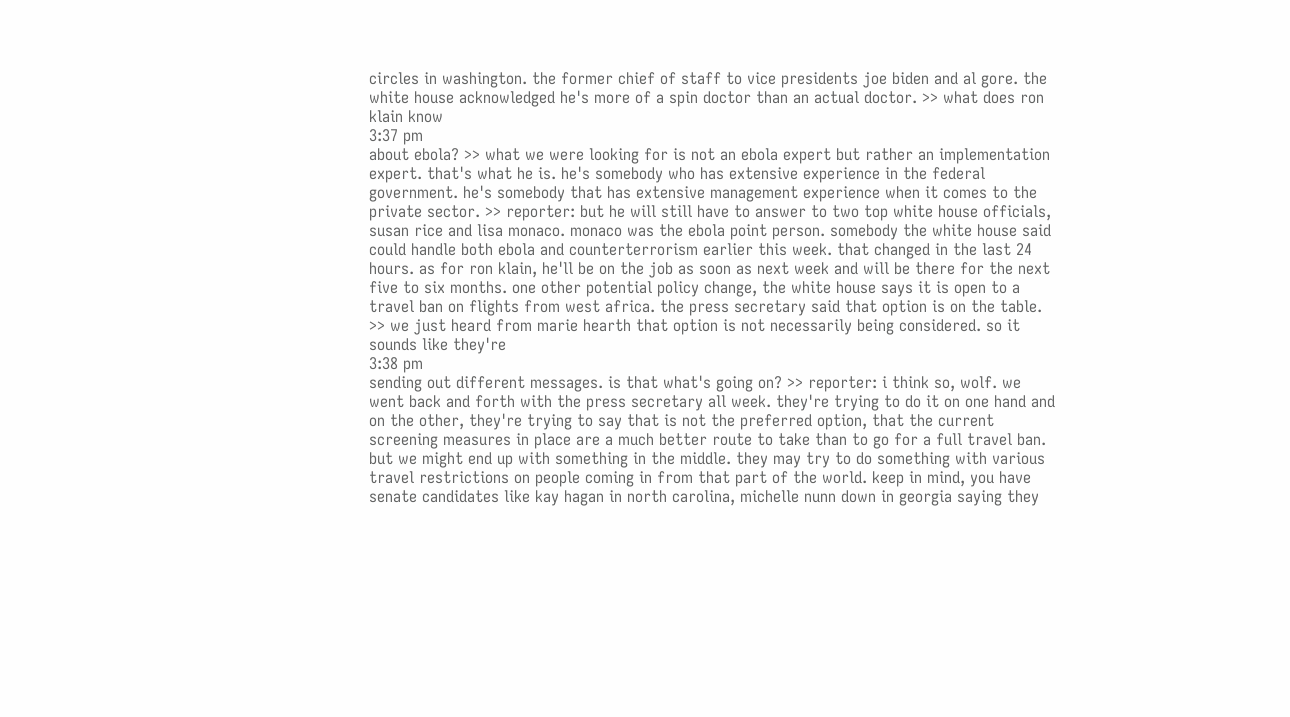circles in washington. the former chief of staff to vice presidents joe biden and al gore. the white house acknowledged he's more of a spin doctor than an actual doctor. >> what does ron klain know
3:37 pm
about ebola? >> what we were looking for is not an ebola expert but rather an implementation expert. that's what he is. he's somebody who has extensive experience in the federal government. he's somebody that has extensive management experience when it comes to the private sector. >> reporter: but he will still have to answer to two top white house officials, susan rice and lisa monaco. monaco was the ebola point person. somebody the white house said could handle both ebola and counterterrorism earlier this week. that changed in the last 24 hours. as for ron klain, he'll be on the job as soon as next week and will be there for the next five to six months. one other potential policy change, the white house says it is open to a travel ban on flights from west africa. the press secretary said that option is on the table. >> we just heard from marie hearth that option is not necessarily being considered. so it sounds like they're
3:38 pm
sending out different messages. is that what's going on? >> reporter: i think so, wolf. we went back and forth with the press secretary all week. they're trying to do it on one hand and on the other, they're trying to say that is not the preferred option, that the current screening measures in place are a much better route to take than to go for a full travel ban. but we might end up with something in the middle. they may try to do something with various travel restrictions on people coming in from that part of the world. keep in mind, you have senate candidates like kay hagan in north carolina, michelle nunn down in georgia saying they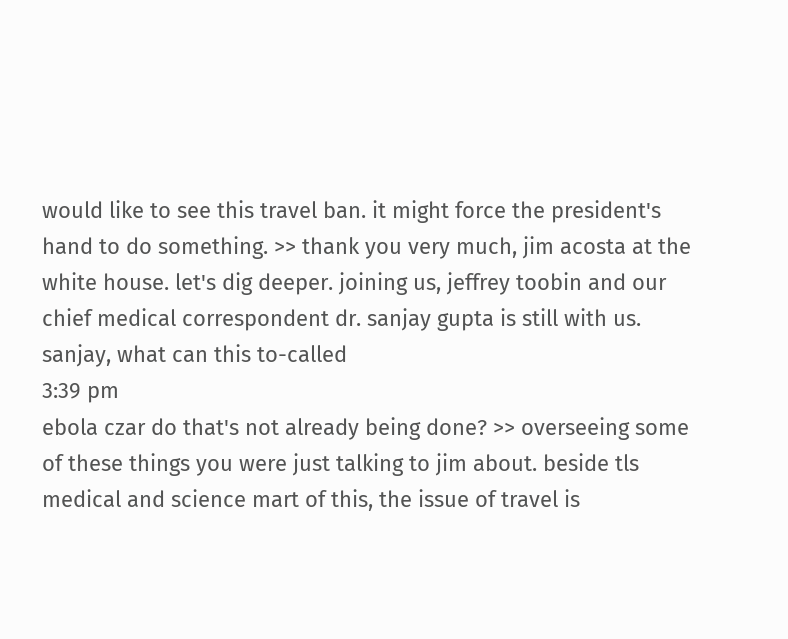would like to see this travel ban. it might force the president's hand to do something. >> thank you very much, jim acosta at the white house. let's dig deeper. joining us, jeffrey toobin and our chief medical correspondent dr. sanjay gupta is still with us. sanjay, what can this to-called
3:39 pm
ebola czar do that's not already being done? >> overseeing some of these things you were just talking to jim about. beside tls medical and science mart of this, the issue of travel is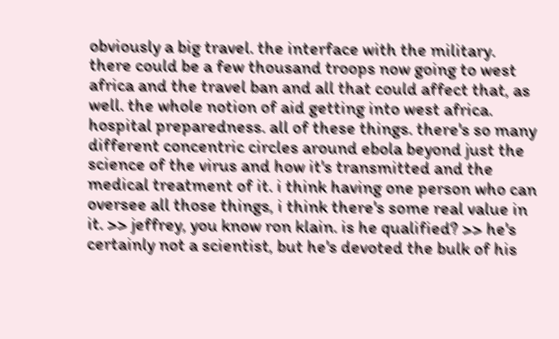obviously a big travel. the interface with the military. there could be a few thousand troops now going to west africa and the travel ban and all that could affect that, as well. the whole notion of aid getting into west africa. hospital preparedness. all of these things. there's so many different concentric circles around ebola beyond just the science of the virus and how it's transmitted and the medical treatment of it. i think having one person who can oversee all those things, i think there's some real value in it. >> jeffrey, you know ron klain. is he qualified? >> he's certainly not a scientist, but he's devoted the bulk of his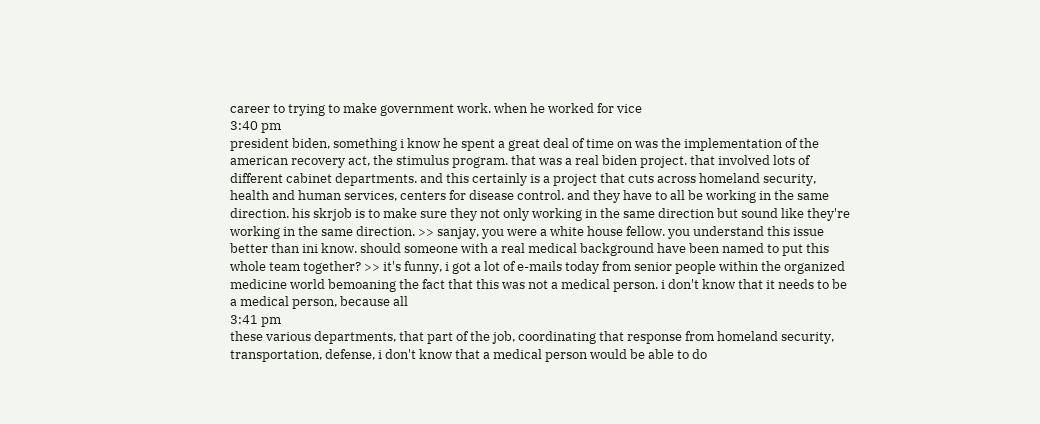career to trying to make government work. when he worked for vice
3:40 pm
president biden, something i know he spent a great deal of time on was the implementation of the american recovery act, the stimulus program. that was a real biden project. that involved lots of different cabinet departments. and this certainly is a project that cuts across homeland security, health and human services, centers for disease control. and they have to all be working in the same direction. his skrjob is to make sure they not only working in the same direction but sound like they're working in the same direction. >> sanjay, you were a white house fellow. you understand this issue better than ini know. should someone with a real medical background have been named to put this whole team together? >> it's funny, i got a lot of e-mails today from senior people within the organized medicine world bemoaning the fact that this was not a medical person. i don't know that it needs to be a medical person, because all
3:41 pm
these various departments, that part of the job, coordinating that response from homeland security, transportation, defense, i don't know that a medical person would be able to do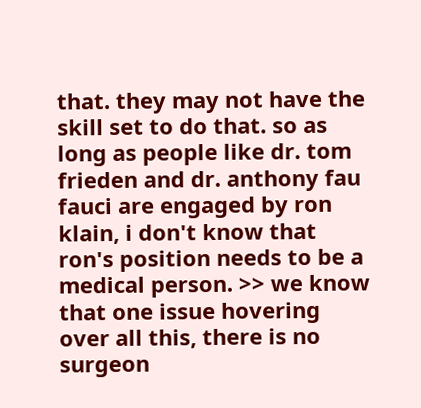that. they may not have the skill set to do that. so as long as people like dr. tom frieden and dr. anthony fau fauci are engaged by ron klain, i don't know that ron's position needs to be a medical person. >> we know that one issue hovering over all this, there is no surgeon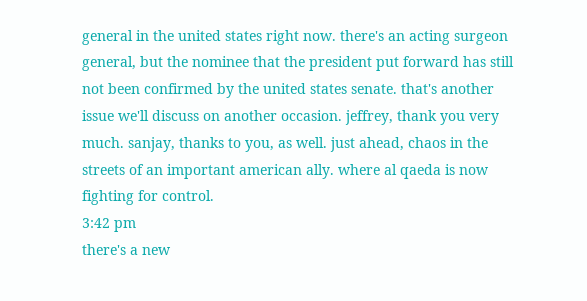general in the united states right now. there's an acting surgeon general, but the nominee that the president put forward has still not been confirmed by the united states senate. that's another issue we'll discuss on another occasion. jeffrey, thank you very much. sanjay, thanks to you, as well. just ahead, chaos in the streets of an important american ally. where al qaeda is now fighting for control.
3:42 pm
there's a new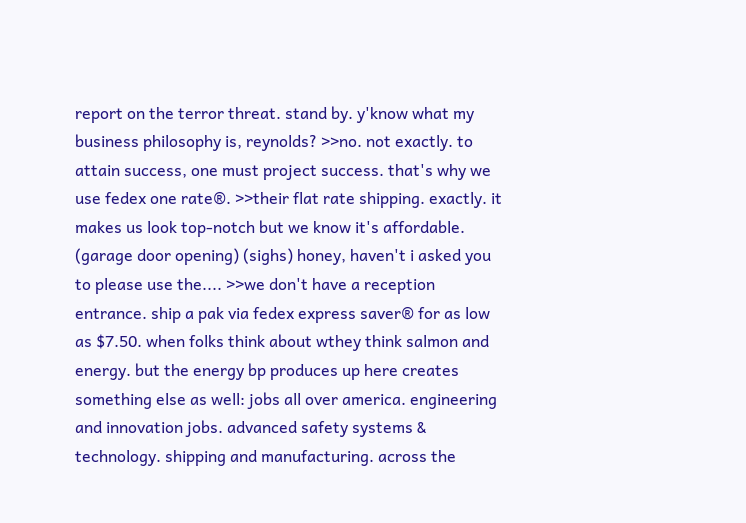report on the terror threat. stand by. y'know what my business philosophy is, reynolds? >>no. not exactly. to attain success, one must project success. that's why we use fedex one rate®. >>their flat rate shipping. exactly. it makes us look top-notch but we know it's affordable. (garage door opening) (sighs) honey, haven't i asked you to please use the.... >>we don't have a reception entrance. ship a pak via fedex express saver® for as low as $7.50. when folks think about wthey think salmon and energy. but the energy bp produces up here creates something else as well: jobs all over america. engineering and innovation jobs. advanced safety systems & technology. shipping and manufacturing. across the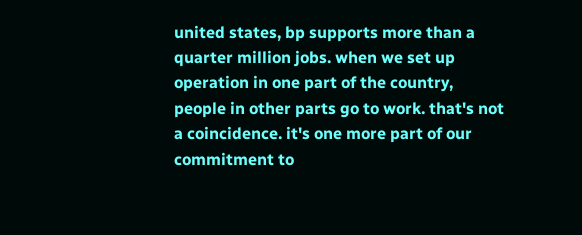united states, bp supports more than a quarter million jobs. when we set up operation in one part of the country, people in other parts go to work. that's not a coincidence. it's one more part of our commitment to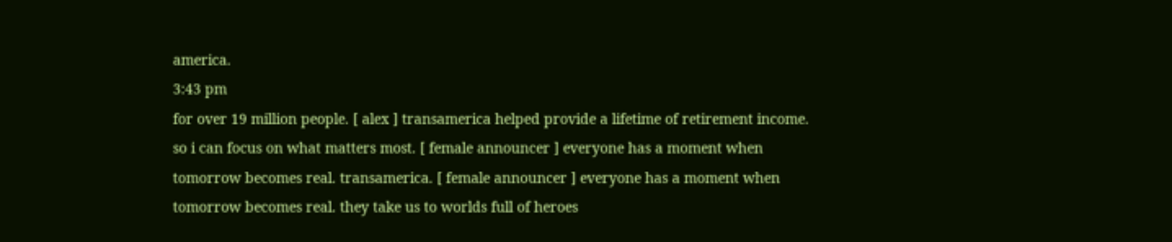america.
3:43 pm
for over 19 million people. [ alex ] transamerica helped provide a lifetime of retirement income. so i can focus on what matters most. [ female announcer ] everyone has a moment when tomorrow becomes real. transamerica. [ female announcer ] everyone has a moment when tomorrow becomes real. they take us to worlds full of heroes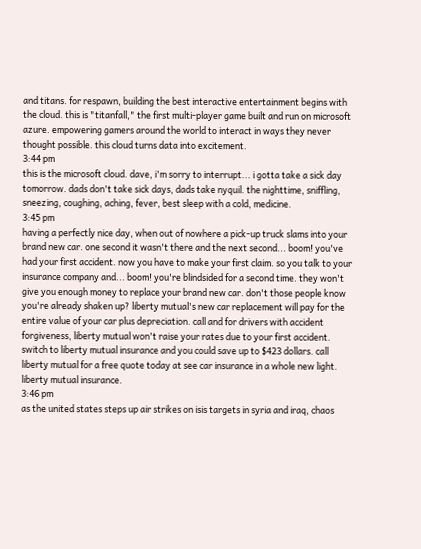and titans. for respawn, building the best interactive entertainment begins with the cloud. this is "titanfall," the first multi-player game built and run on microsoft azure. empowering gamers around the world to interact in ways they never thought possible. this cloud turns data into excitement.
3:44 pm
this is the microsoft cloud. dave, i'm sorry to interrupt... i gotta take a sick day tomorrow. dads don't take sick days, dads take nyquil. the nighttime, sniffling, sneezing, coughing, aching, fever, best sleep with a cold, medicine.
3:45 pm
having a perfectly nice day, when out of nowhere a pick-up truck slams into your brand new car. one second it wasn't there and the next second... boom! you've had your first accident. now you have to make your first claim. so you talk to your insurance company and... boom! you're blindsided for a second time. they won't give you enough money to replace your brand new car. don't those people know you're already shaken up? liberty mutual's new car replacement will pay for the entire value of your car plus depreciation. call and for drivers with accident forgiveness, liberty mutual won't raise your rates due to your first accident. switch to liberty mutual insurance and you could save up to $423 dollars. call liberty mutual for a free quote today at see car insurance in a whole new light. liberty mutual insurance.
3:46 pm
as the united states steps up air strikes on isis targets in syria and iraq, chaos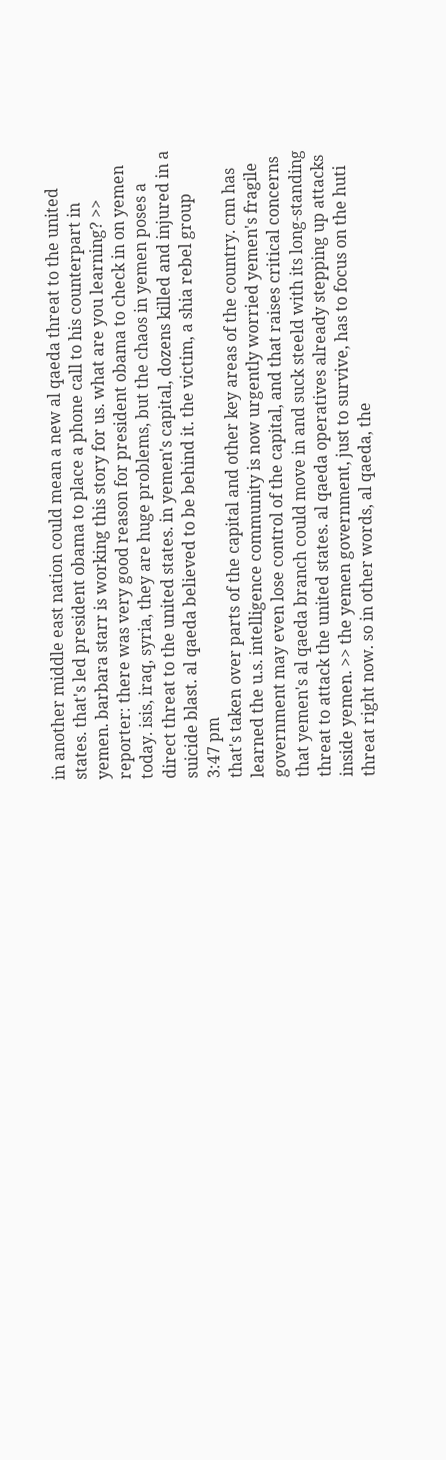in another middle east nation could mean a new al qaeda threat to the united states. that's led president obama to place a phone call to his counterpart in yemen. barbara starr is working this story for us. what are you learning? >> reporter: there was very good reason for president obama to check in on yemen today. isis, iraq, syria, they are huge problems, but the chaos in yemen poses a direct threat to the united states. in yemen's capital, dozens killed and injured in a suicide blast. al qaeda believed to be behind it. the victim, a shia rebel group
3:47 pm
that's taken over parts of the capital and other key areas of the country. cnn has learned the u.s. intelligence community is now urgently worried yemen's fragile government may even lose control of the capital, and that raises critical concerns that yemen's al qaeda branch could move in and suck steeld with its long-standing threat to attack the united states. al qaeda operatives already stepping up attacks inside yemen. >> the yemen government, just to survive, has to focus on the huti threat right now. so in other words, al qaeda, the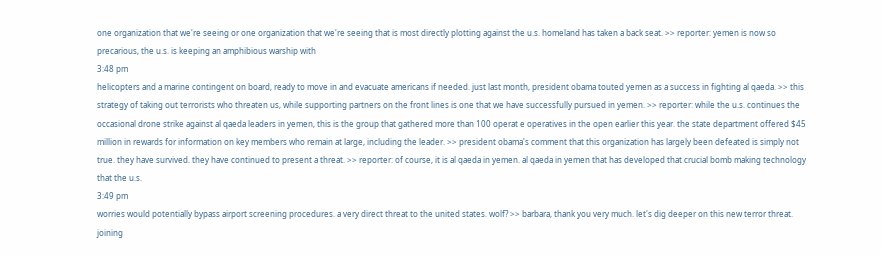one organization that we're seeing or one organization that we're seeing that is most directly plotting against the u.s. homeland has taken a back seat. >> reporter: yemen is now so precarious, the u.s. is keeping an amphibious warship with
3:48 pm
helicopters and a marine contingent on board, ready to move in and evacuate americans if needed. just last month, president obama touted yemen as a success in fighting al qaeda. >> this strategy of taking out terrorists who threaten us, while supporting partners on the front lines is one that we have successfully pursued in yemen. >> reporter: while the u.s. continues the occasional drone strike against al qaeda leaders in yemen, this is the group that gathered more than 100 operat e operatives in the open earlier this year. the state department offered $45 million in rewards for information on key members who remain at large, including the leader. >> president obama's comment that this organization has largely been defeated is simply not true. they have survived. they have continued to present a threat. >> reporter: of course, it is al qaeda in yemen. al qaeda in yemen that has developed that crucial bomb making technology that the u.s.
3:49 pm
worries would potentially bypass airport screening procedures. a very direct threat to the united states. wolf? >> barbara, thank you very much. let's dig deeper on this new terror threat. joining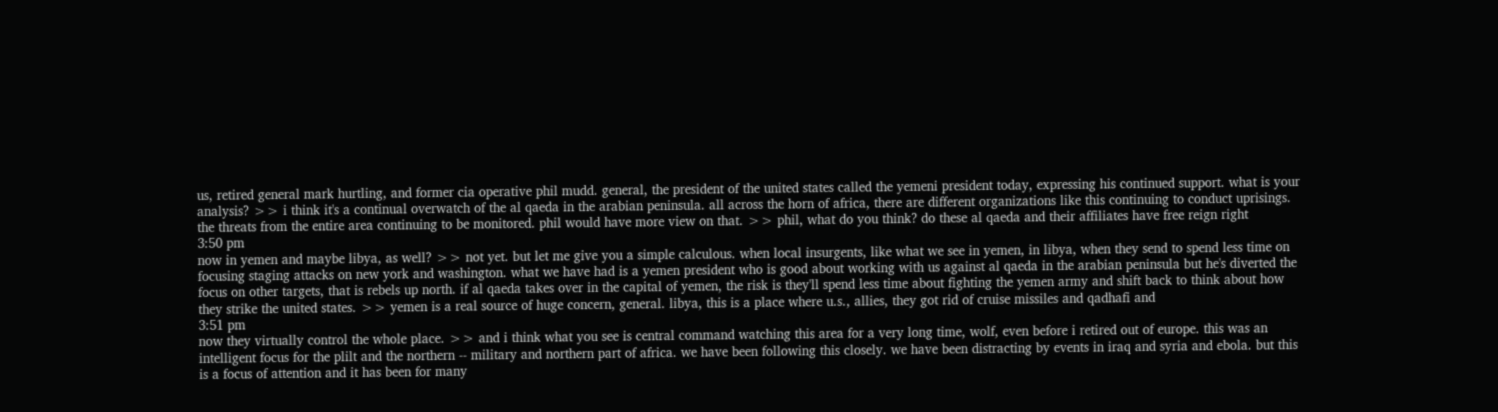us, retired general mark hurtling, and former cia operative phil mudd. general, the president of the united states called the yemeni president today, expressing his continued support. what is your analysis? >> i think it's a continual overwatch of the al qaeda in the arabian peninsula. all across the horn of africa, there are different organizations like this continuing to conduct uprisings. the threats from the entire area continuing to be monitored. phil would have more view on that. >> phil, what do you think? do these al qaeda and their affiliates have free reign right
3:50 pm
now in yemen and maybe libya, as well? >> not yet. but let me give you a simple calculous. when local insurgents, like what we see in yemen, in libya, when they send to spend less time on focusing staging attacks on new york and washington. what we have had is a yemen president who is good about working with us against al qaeda in the arabian peninsula but he's diverted the focus on other targets, that is rebels up north. if al qaeda takes over in the capital of yemen, the risk is they'll spend less time about fighting the yemen army and shift back to think about how they strike the united states. >> yemen is a real source of huge concern, general. libya, this is a place where u.s., allies, they got rid of cruise missiles and qadhafi and
3:51 pm
now they virtually control the whole place. >> and i think what you see is central command watching this area for a very long time, wolf, even before i retired out of europe. this was an intelligent focus for the plilt and the northern -- military and northern part of africa. we have been following this closely. we have been distracting by events in iraq and syria and ebola. but this is a focus of attention and it has been for many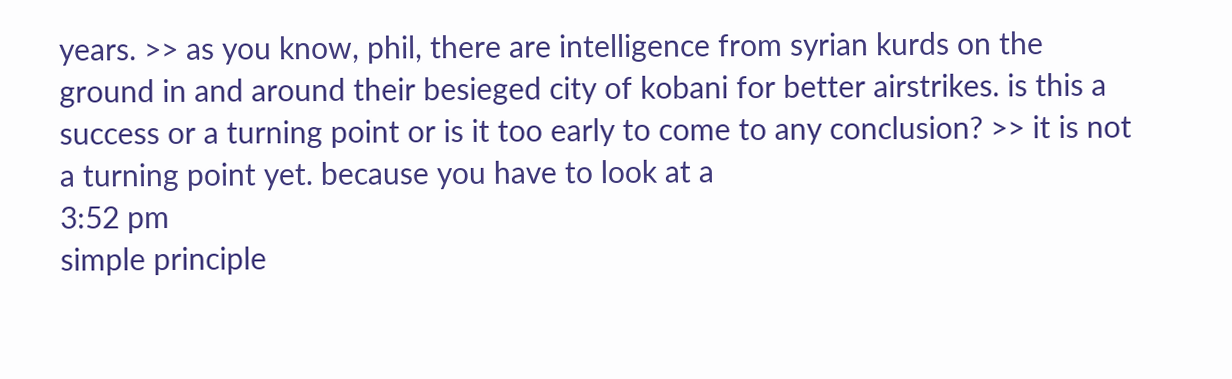years. >> as you know, phil, there are intelligence from syrian kurds on the ground in and around their besieged city of kobani for better airstrikes. is this a success or a turning point or is it too early to come to any conclusion? >> it is not a turning point yet. because you have to look at a
3:52 pm
simple principle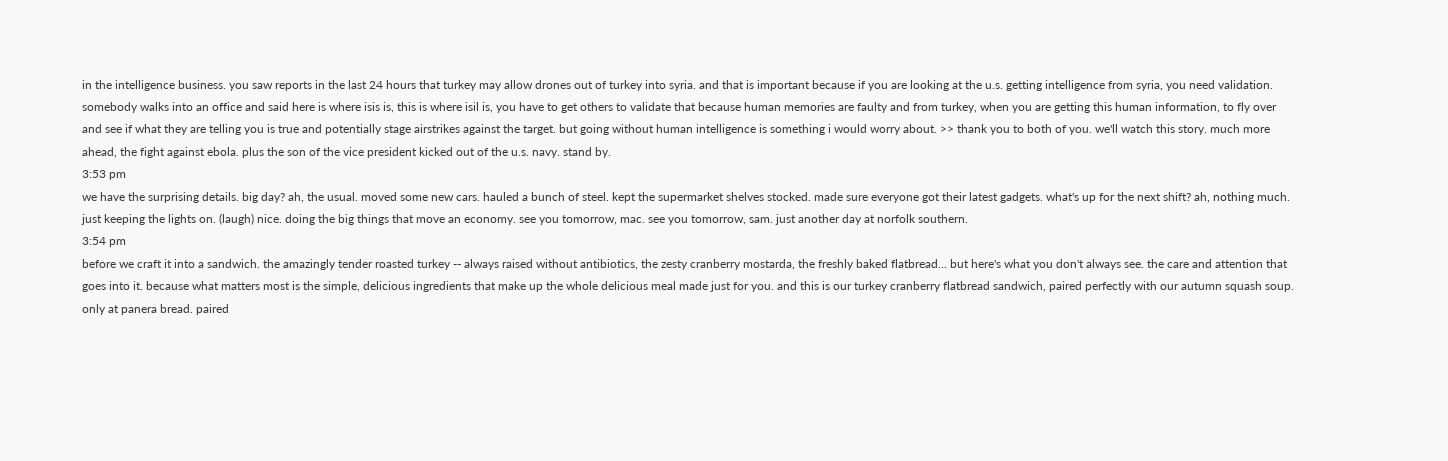in the intelligence business. you saw reports in the last 24 hours that turkey may allow drones out of turkey into syria. and that is important because if you are looking at the u.s. getting intelligence from syria, you need validation. somebody walks into an office and said here is where isis is, this is where isil is, you have to get others to validate that because human memories are faulty and from turkey, when you are getting this human information, to fly over and see if what they are telling you is true and potentially stage airstrikes against the target. but going without human intelligence is something i would worry about. >> thank you to both of you. we'll watch this story. much more ahead, the fight against ebola. plus the son of the vice president kicked out of the u.s. navy. stand by.
3:53 pm
we have the surprising details. big day? ah, the usual. moved some new cars. hauled a bunch of steel. kept the supermarket shelves stocked. made sure everyone got their latest gadgets. what's up for the next shift? ah, nothing much. just keeping the lights on. (laugh) nice. doing the big things that move an economy. see you tomorrow, mac. see you tomorrow, sam. just another day at norfolk southern.
3:54 pm
before we craft it into a sandwich. the amazingly tender roasted turkey -- always raised without antibiotics, the zesty cranberry mostarda, the freshly baked flatbread... but here's what you don't always see. the care and attention that goes into it. because what matters most is the simple, delicious ingredients that make up the whole delicious meal made just for you. and this is our turkey cranberry flatbread sandwich, paired perfectly with our autumn squash soup. only at panera bread. paired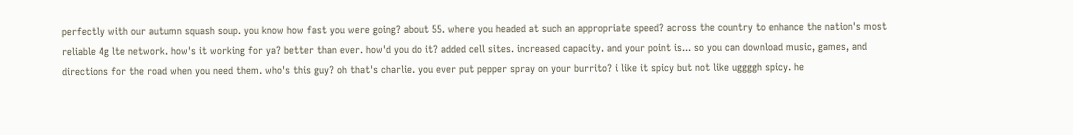perfectly with our autumn squash soup. you know how fast you were going? about 55. where you headed at such an appropriate speed? across the country to enhance the nation's most reliable 4g lte network. how's it working for ya? better than ever. how'd you do it? added cell sites. increased capacity. and your point is... so you can download music, games, and directions for the road when you need them. who's this guy? oh that's charlie. you ever put pepper spray on your burrito? i like it spicy but not like uggggh spicy. he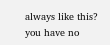always like this? you have no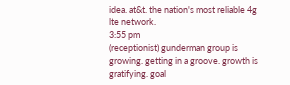idea. at&t. the nation's most reliable 4g lte network.
3:55 pm
(receptionist) gunderman group is growing. getting in a groove. growth is gratifying. goal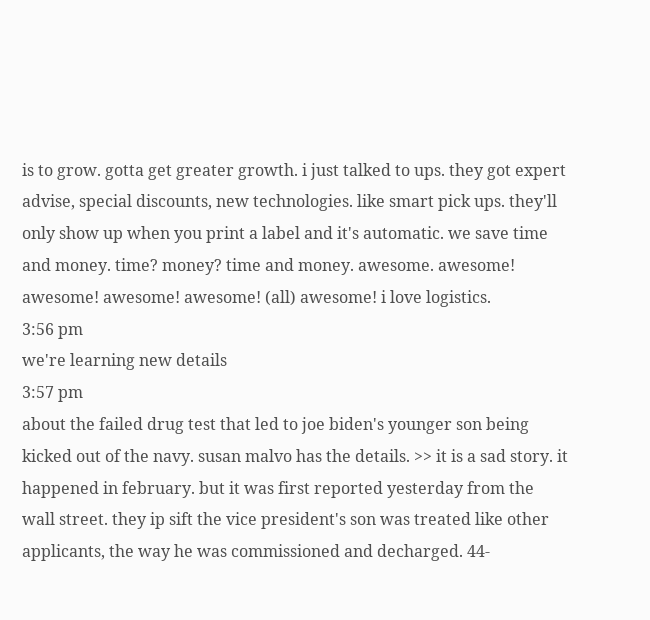is to grow. gotta get greater growth. i just talked to ups. they got expert advise, special discounts, new technologies. like smart pick ups. they'll only show up when you print a label and it's automatic. we save time and money. time? money? time and money. awesome. awesome! awesome! awesome! awesome! (all) awesome! i love logistics.
3:56 pm
we're learning new details
3:57 pm
about the failed drug test that led to joe biden's younger son being kicked out of the navy. susan malvo has the details. >> it is a sad story. it happened in february. but it was first reported yesterday from the wall street. they ip sift the vice president's son was treated like other applicants, the way he was commissioned and decharged. 44-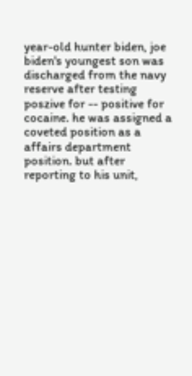year-old hunter biden, joe biden's youngest son was discharged from the navy reserve after testing poszive for -- positive for cocaine. he was assigned a coveted position as a affairs department position. but after reporting to his unit,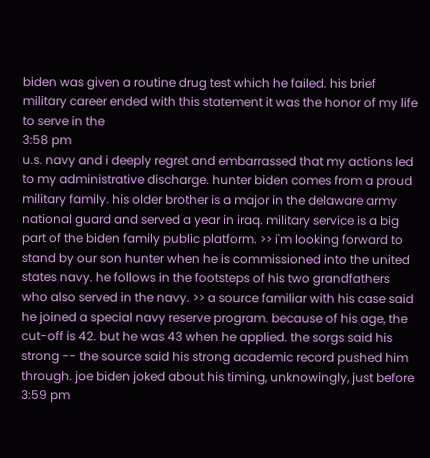biden was given a routine drug test which he failed. his brief military career ended with this statement it was the honor of my life to serve in the
3:58 pm
u.s. navy and i deeply regret and embarrassed that my actions led to my administrative discharge. hunter biden comes from a proud military family. his older brother is a major in the delaware army national guard and served a year in iraq. military service is a big part of the biden family public platform. >> i'm looking forward to stand by our son hunter when he is commissioned into the united states navy. he follows in the footsteps of his two grandfathers who also served in the navy. >> a source familiar with his case said he joined a special navy reserve program. because of his age, the cut-off is 42. but he was 43 when he applied. the sorgs said his strong -- the source said his strong academic record pushed him through. joe biden joked about his timing, unknowingly, just before
3:59 pm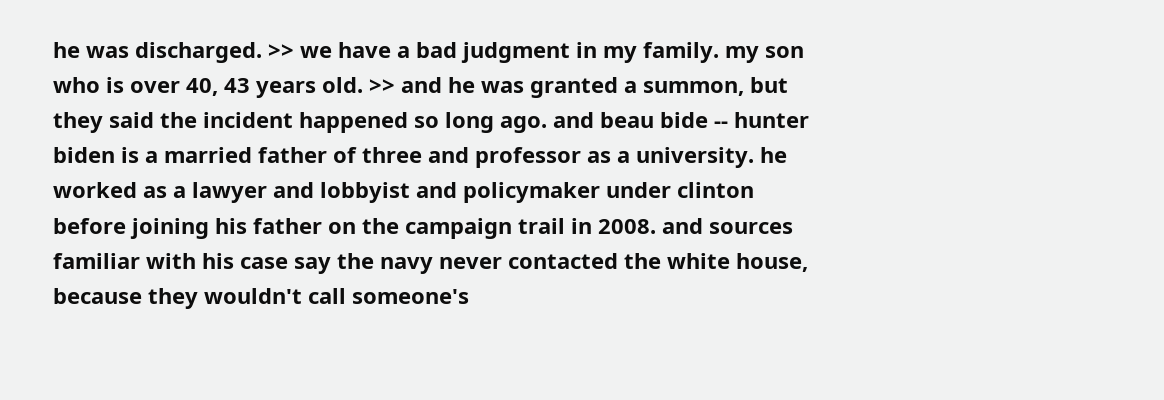he was discharged. >> we have a bad judgment in my family. my son who is over 40, 43 years old. >> and he was granted a summon, but they said the incident happened so long ago. and beau bide -- hunter biden is a married father of three and professor as a university. he worked as a lawyer and lobbyist and policymaker under clinton before joining his father on the campaign trail in 2008. and sources familiar with his case say the navy never contacted the white house, because they wouldn't call someone's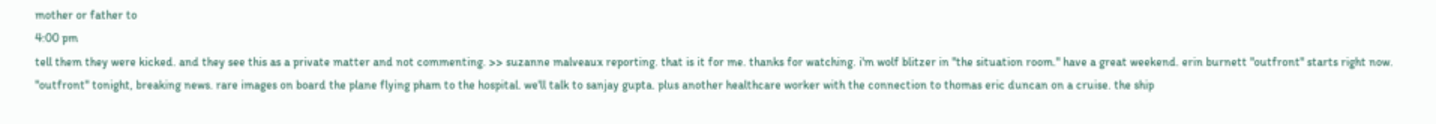mother or father to
4:00 pm
tell them they were kicked. and they see this as a private matter and not commenting. >> suzanne malveaux reporting. that is it for me. thanks for watching. i'm wolf blitzer in "the situation room." have a great weekend. erin burnett "outfront" starts right now. "outfront" tonight, breaking news. rare images on board the plane flying pham to the hospital. we'll talk to sanjay gupta. plus another healthcare worker with the connection to thomas eric duncan on a cruise. the ship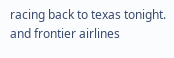racing back to texas tonight. and frontier airlines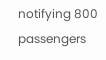notifying 800 passengers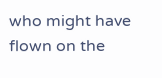who might have flown on the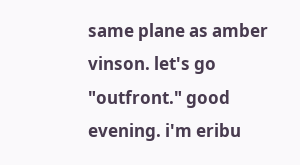same plane as amber vinson. let's go "outfront." good evening. i'm eribu